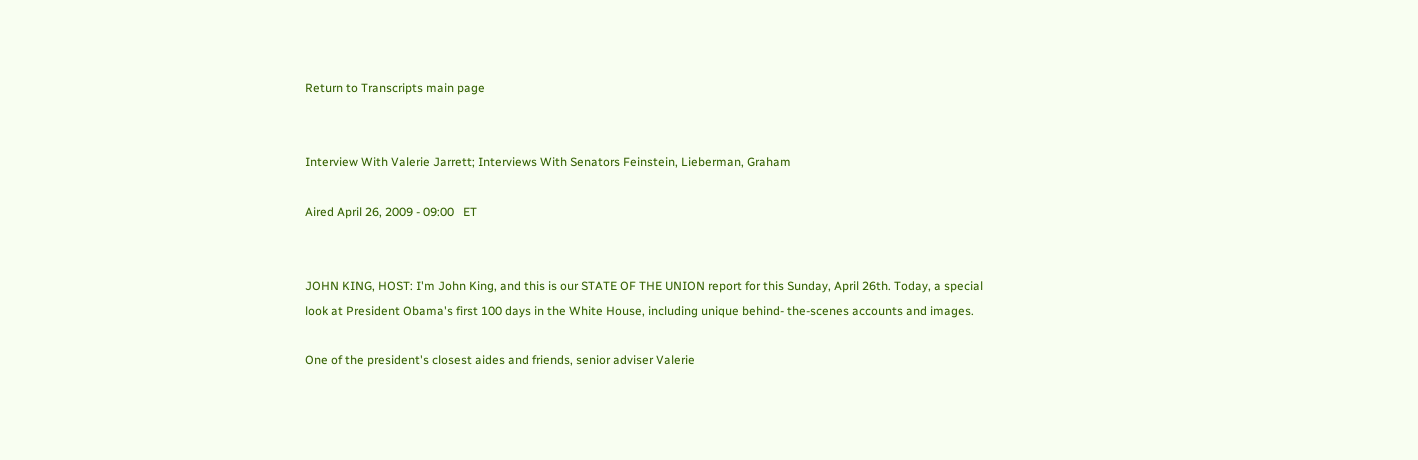Return to Transcripts main page


Interview With Valerie Jarrett; Interviews With Senators Feinstein, Lieberman, Graham

Aired April 26, 2009 - 09:00   ET


JOHN KING, HOST: I'm John King, and this is our STATE OF THE UNION report for this Sunday, April 26th. Today, a special look at President Obama's first 100 days in the White House, including unique behind- the-scenes accounts and images.

One of the president's closest aides and friends, senior adviser Valerie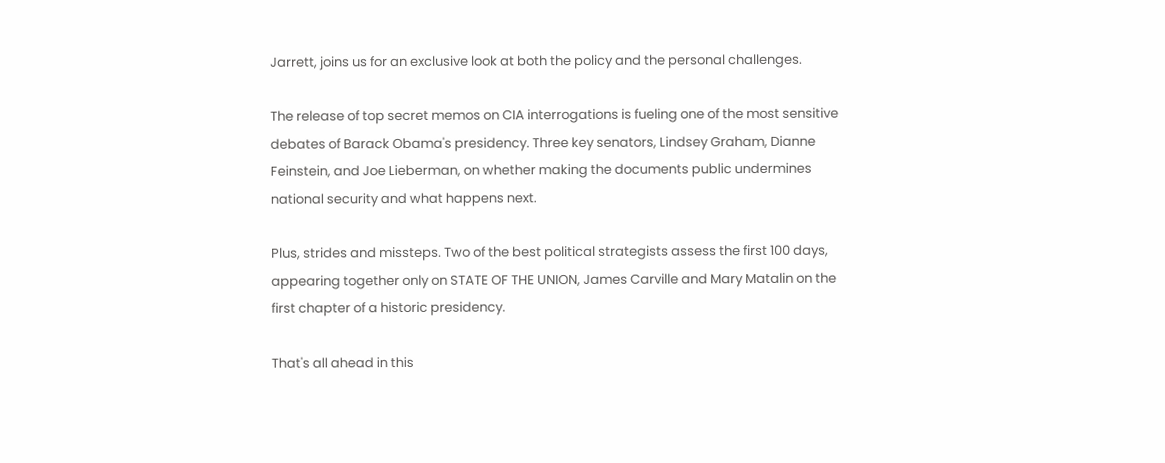Jarrett, joins us for an exclusive look at both the policy and the personal challenges.

The release of top secret memos on CIA interrogations is fueling one of the most sensitive debates of Barack Obama's presidency. Three key senators, Lindsey Graham, Dianne Feinstein, and Joe Lieberman, on whether making the documents public undermines national security and what happens next.

Plus, strides and missteps. Two of the best political strategists assess the first 100 days, appearing together only on STATE OF THE UNION, James Carville and Mary Matalin on the first chapter of a historic presidency.

That's all ahead in this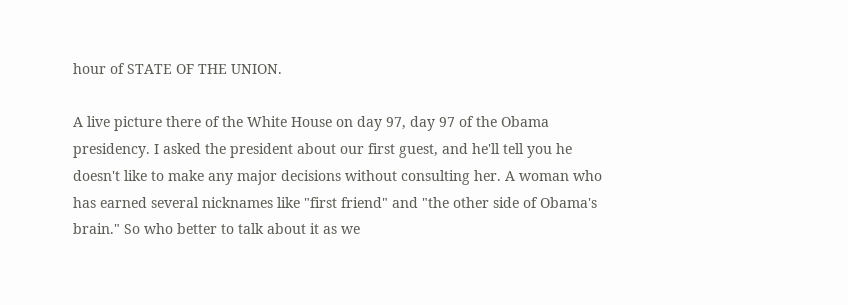hour of STATE OF THE UNION.

A live picture there of the White House on day 97, day 97 of the Obama presidency. I asked the president about our first guest, and he'll tell you he doesn't like to make any major decisions without consulting her. A woman who has earned several nicknames like "first friend" and "the other side of Obama's brain." So who better to talk about it as we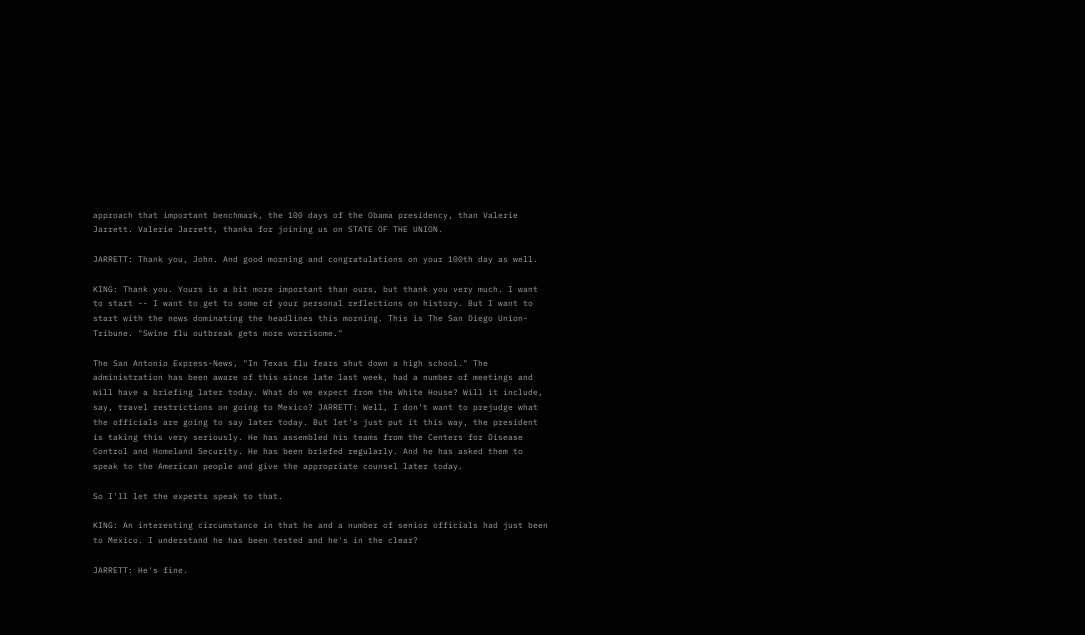approach that important benchmark, the 100 days of the Obama presidency, than Valerie Jarrett. Valerie Jarrett, thanks for joining us on STATE OF THE UNION.

JARRETT: Thank you, John. And good morning and congratulations on your 100th day as well.

KING: Thank you. Yours is a bit more important than ours, but thank you very much. I want to start -- I want to get to some of your personal reflections on history. But I want to start with the news dominating the headlines this morning. This is The San Diego Union- Tribune. "Swine flu outbreak gets more worrisome."

The San Antonio Express-News, "In Texas flu fears shut down a high school." The administration has been aware of this since late last week, had a number of meetings and will have a briefing later today. What do we expect from the White House? Will it include, say, travel restrictions on going to Mexico? JARRETT: Well, I don't want to prejudge what the officials are going to say later today. But let's just put it this way, the president is taking this very seriously. He has assembled his teams from the Centers for Disease Control and Homeland Security. He has been briefed regularly. And he has asked them to speak to the American people and give the appropriate counsel later today.

So I'll let the experts speak to that.

KING: An interesting circumstance in that he and a number of senior officials had just been to Mexico. I understand he has been tested and he's in the clear?

JARRETT: He's fine.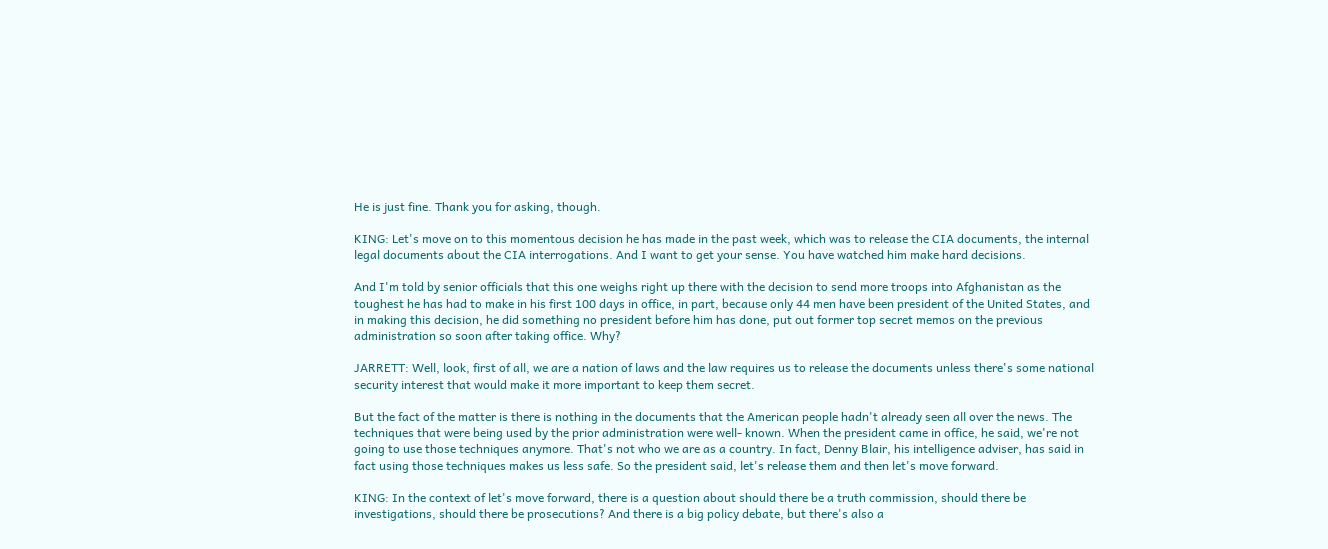He is just fine. Thank you for asking, though.

KING: Let's move on to this momentous decision he has made in the past week, which was to release the CIA documents, the internal legal documents about the CIA interrogations. And I want to get your sense. You have watched him make hard decisions.

And I'm told by senior officials that this one weighs right up there with the decision to send more troops into Afghanistan as the toughest he has had to make in his first 100 days in office, in part, because only 44 men have been president of the United States, and in making this decision, he did something no president before him has done, put out former top secret memos on the previous administration so soon after taking office. Why?

JARRETT: Well, look, first of all, we are a nation of laws and the law requires us to release the documents unless there's some national security interest that would make it more important to keep them secret.

But the fact of the matter is there is nothing in the documents that the American people hadn't already seen all over the news. The techniques that were being used by the prior administration were well- known. When the president came in office, he said, we're not going to use those techniques anymore. That's not who we are as a country. In fact, Denny Blair, his intelligence adviser, has said in fact using those techniques makes us less safe. So the president said, let's release them and then let's move forward.

KING: In the context of let's move forward, there is a question about should there be a truth commission, should there be investigations, should there be prosecutions? And there is a big policy debate, but there's also a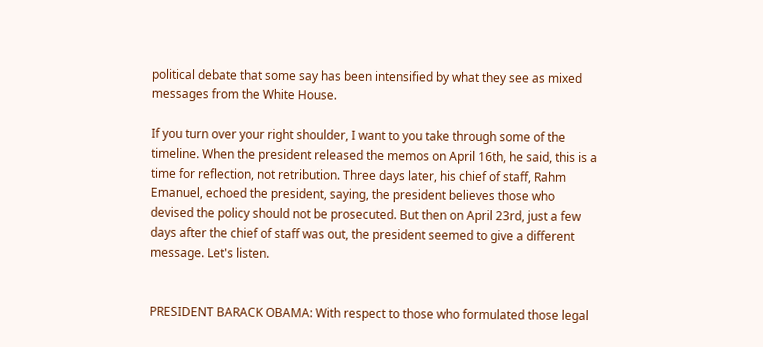political debate that some say has been intensified by what they see as mixed messages from the White House.

If you turn over your right shoulder, I want to you take through some of the timeline. When the president released the memos on April 16th, he said, this is a time for reflection, not retribution. Three days later, his chief of staff, Rahm Emanuel, echoed the president, saying, the president believes those who devised the policy should not be prosecuted. But then on April 23rd, just a few days after the chief of staff was out, the president seemed to give a different message. Let's listen.


PRESIDENT BARACK OBAMA: With respect to those who formulated those legal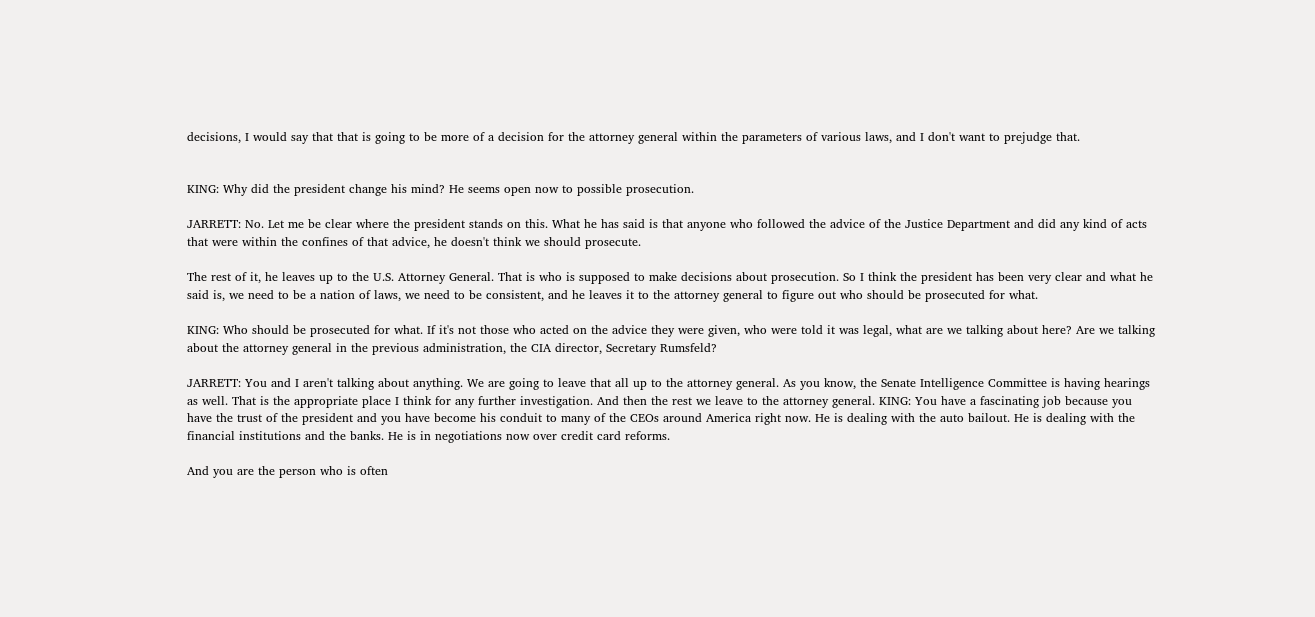decisions, I would say that that is going to be more of a decision for the attorney general within the parameters of various laws, and I don't want to prejudge that.


KING: Why did the president change his mind? He seems open now to possible prosecution.

JARRETT: No. Let me be clear where the president stands on this. What he has said is that anyone who followed the advice of the Justice Department and did any kind of acts that were within the confines of that advice, he doesn't think we should prosecute.

The rest of it, he leaves up to the U.S. Attorney General. That is who is supposed to make decisions about prosecution. So I think the president has been very clear and what he said is, we need to be a nation of laws, we need to be consistent, and he leaves it to the attorney general to figure out who should be prosecuted for what.

KING: Who should be prosecuted for what. If it's not those who acted on the advice they were given, who were told it was legal, what are we talking about here? Are we talking about the attorney general in the previous administration, the CIA director, Secretary Rumsfeld?

JARRETT: You and I aren't talking about anything. We are going to leave that all up to the attorney general. As you know, the Senate Intelligence Committee is having hearings as well. That is the appropriate place I think for any further investigation. And then the rest we leave to the attorney general. KING: You have a fascinating job because you have the trust of the president and you have become his conduit to many of the CEOs around America right now. He is dealing with the auto bailout. He is dealing with the financial institutions and the banks. He is in negotiations now over credit card reforms.

And you are the person who is often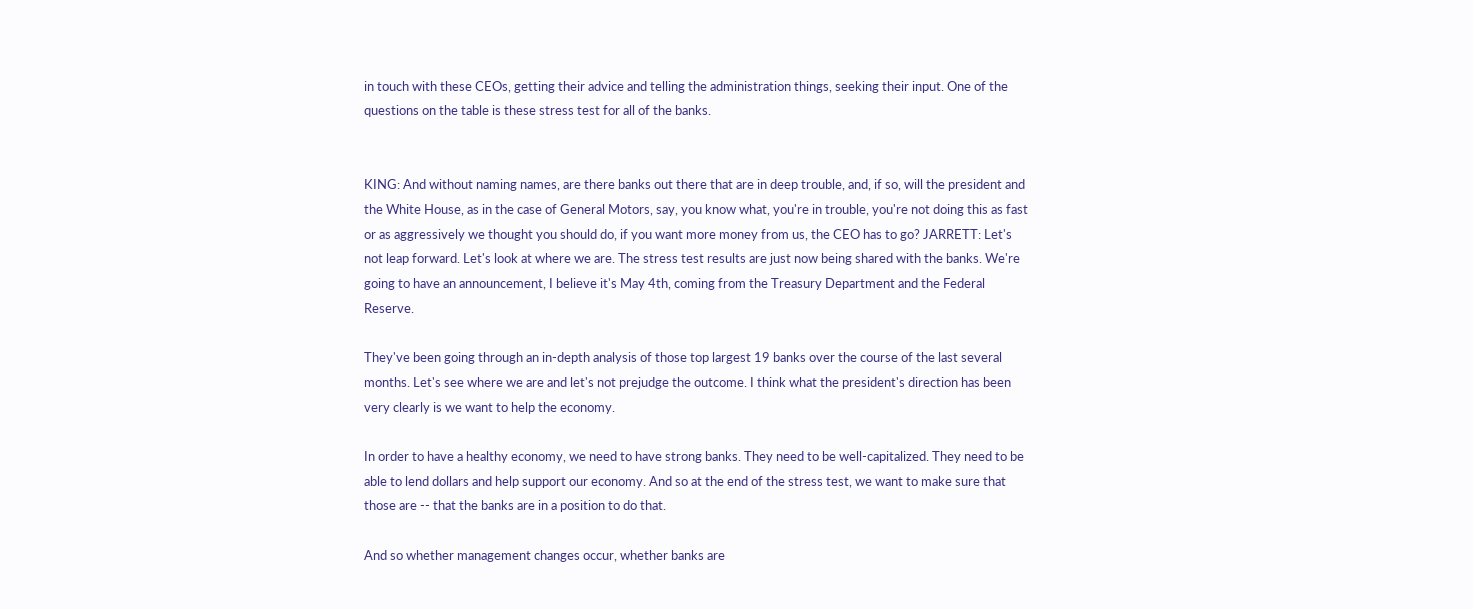in touch with these CEOs, getting their advice and telling the administration things, seeking their input. One of the questions on the table is these stress test for all of the banks.


KING: And without naming names, are there banks out there that are in deep trouble, and, if so, will the president and the White House, as in the case of General Motors, say, you know what, you're in trouble, you're not doing this as fast or as aggressively we thought you should do, if you want more money from us, the CEO has to go? JARRETT: Let's not leap forward. Let's look at where we are. The stress test results are just now being shared with the banks. We're going to have an announcement, I believe it's May 4th, coming from the Treasury Department and the Federal Reserve.

They've been going through an in-depth analysis of those top largest 19 banks over the course of the last several months. Let's see where we are and let's not prejudge the outcome. I think what the president's direction has been very clearly is we want to help the economy.

In order to have a healthy economy, we need to have strong banks. They need to be well-capitalized. They need to be able to lend dollars and help support our economy. And so at the end of the stress test, we want to make sure that those are -- that the banks are in a position to do that.

And so whether management changes occur, whether banks are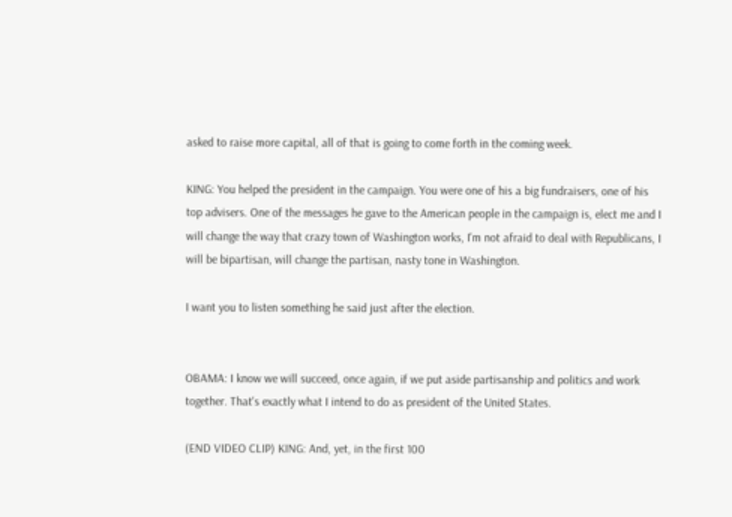asked to raise more capital, all of that is going to come forth in the coming week.

KING: You helped the president in the campaign. You were one of his a big fundraisers, one of his top advisers. One of the messages he gave to the American people in the campaign is, elect me and I will change the way that crazy town of Washington works, I'm not afraid to deal with Republicans, I will be bipartisan, will change the partisan, nasty tone in Washington.

I want you to listen something he said just after the election.


OBAMA: I know we will succeed, once again, if we put aside partisanship and politics and work together. That's exactly what I intend to do as president of the United States.

(END VIDEO CLIP) KING: And, yet, in the first 100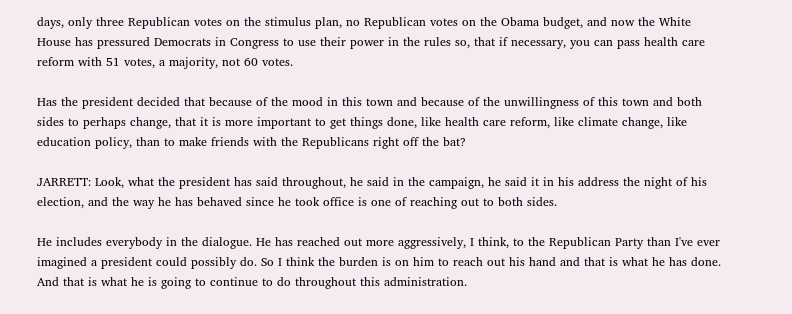days, only three Republican votes on the stimulus plan, no Republican votes on the Obama budget, and now the White House has pressured Democrats in Congress to use their power in the rules so, that if necessary, you can pass health care reform with 51 votes, a majority, not 60 votes.

Has the president decided that because of the mood in this town and because of the unwillingness of this town and both sides to perhaps change, that it is more important to get things done, like health care reform, like climate change, like education policy, than to make friends with the Republicans right off the bat?

JARRETT: Look, what the president has said throughout, he said in the campaign, he said it in his address the night of his election, and the way he has behaved since he took office is one of reaching out to both sides.

He includes everybody in the dialogue. He has reached out more aggressively, I think, to the Republican Party than I've ever imagined a president could possibly do. So I think the burden is on him to reach out his hand and that is what he has done. And that is what he is going to continue to do throughout this administration.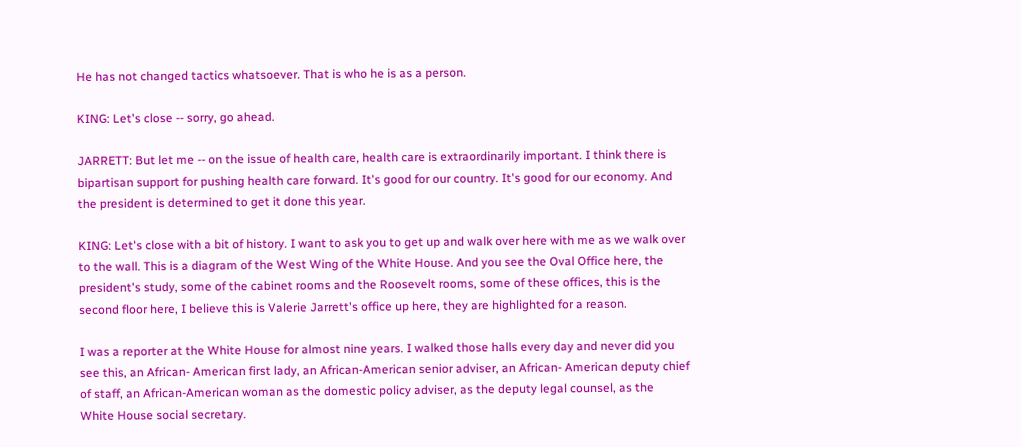He has not changed tactics whatsoever. That is who he is as a person.

KING: Let's close -- sorry, go ahead.

JARRETT: But let me -- on the issue of health care, health care is extraordinarily important. I think there is bipartisan support for pushing health care forward. It's good for our country. It's good for our economy. And the president is determined to get it done this year.

KING: Let's close with a bit of history. I want to ask you to get up and walk over here with me as we walk over to the wall. This is a diagram of the West Wing of the White House. And you see the Oval Office here, the president's study, some of the cabinet rooms and the Roosevelt rooms, some of these offices, this is the second floor here, I believe this is Valerie Jarrett's office up here, they are highlighted for a reason.

I was a reporter at the White House for almost nine years. I walked those halls every day and never did you see this, an African- American first lady, an African-American senior adviser, an African- American deputy chief of staff, an African-American woman as the domestic policy adviser, as the deputy legal counsel, as the White House social secretary.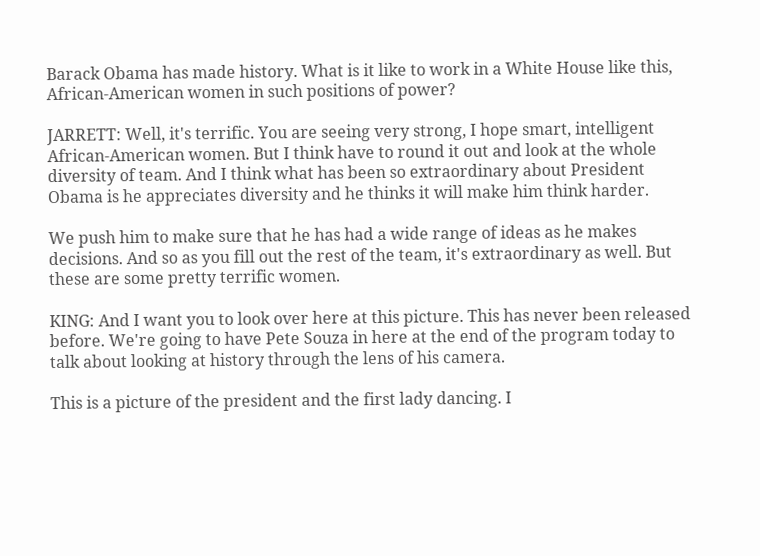Barack Obama has made history. What is it like to work in a White House like this, African-American women in such positions of power?

JARRETT: Well, it's terrific. You are seeing very strong, I hope smart, intelligent African-American women. But I think have to round it out and look at the whole diversity of team. And I think what has been so extraordinary about President Obama is he appreciates diversity and he thinks it will make him think harder.

We push him to make sure that he has had a wide range of ideas as he makes decisions. And so as you fill out the rest of the team, it's extraordinary as well. But these are some pretty terrific women.

KING: And I want you to look over here at this picture. This has never been released before. We're going to have Pete Souza in here at the end of the program today to talk about looking at history through the lens of his camera.

This is a picture of the president and the first lady dancing. I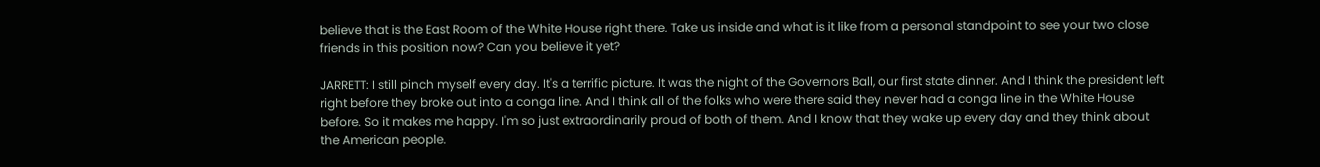believe that is the East Room of the White House right there. Take us inside and what is it like from a personal standpoint to see your two close friends in this position now? Can you believe it yet?

JARRETT: I still pinch myself every day. It's a terrific picture. It was the night of the Governors Ball, our first state dinner. And I think the president left right before they broke out into a conga line. And I think all of the folks who were there said they never had a conga line in the White House before. So it makes me happy. I'm so just extraordinarily proud of both of them. And I know that they wake up every day and they think about the American people.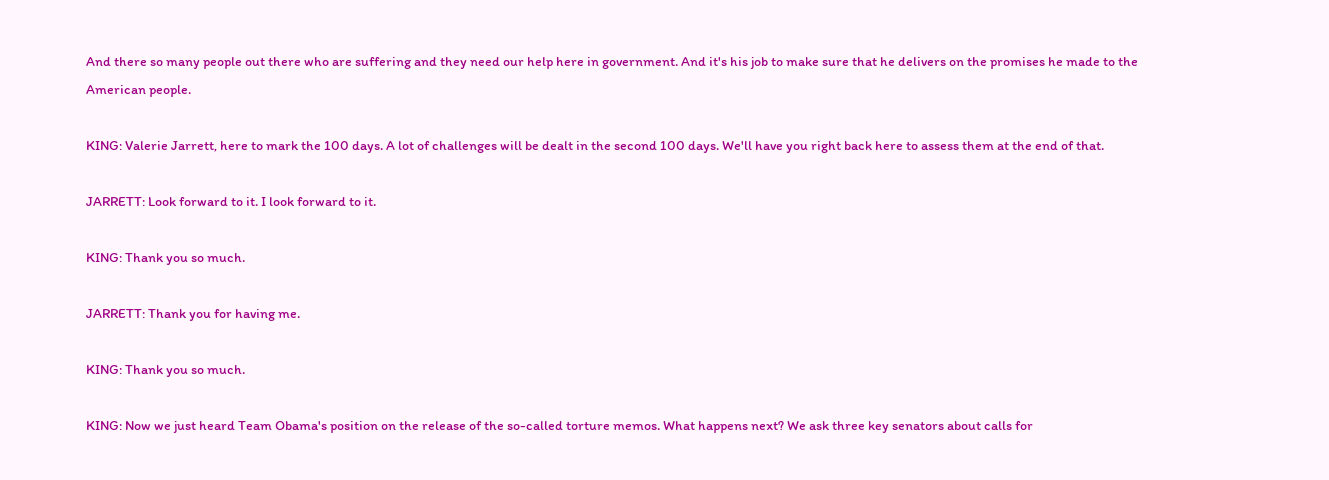And there so many people out there who are suffering and they need our help here in government. And it's his job to make sure that he delivers on the promises he made to the American people.

KING: Valerie Jarrett, here to mark the 100 days. A lot of challenges will be dealt in the second 100 days. We'll have you right back here to assess them at the end of that.

JARRETT: Look forward to it. I look forward to it.

KING: Thank you so much.

JARRETT: Thank you for having me.

KING: Thank you so much.

KING: Now we just heard Team Obama's position on the release of the so-called torture memos. What happens next? We ask three key senators about calls for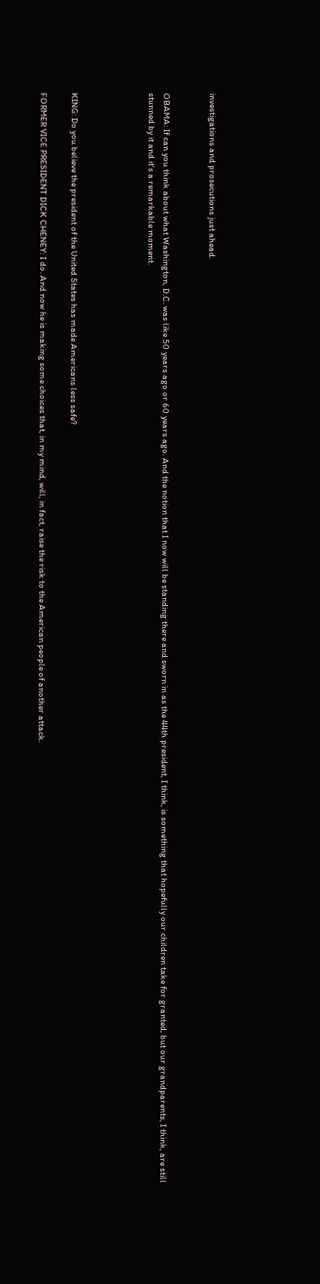investigations and prosecutions just ahead.


OBAMA: If can you think about what Washington, D.C. was like 50 years ago or 60 years ago. And the notion that I now will be standing there and sworn in as the 44th president, I think, is something that hopefully our children take for granted, but our grandparents, I think, are still stunned by it and it's a remarkable moment.




KING: Do you believe the president of the United States has made Americans less safe?

FORMER VICE PRESIDENT DICK CHENEY: I do. And now he is making some choices that, in my mind, will, in fact, raise the risk to the American people of another attack.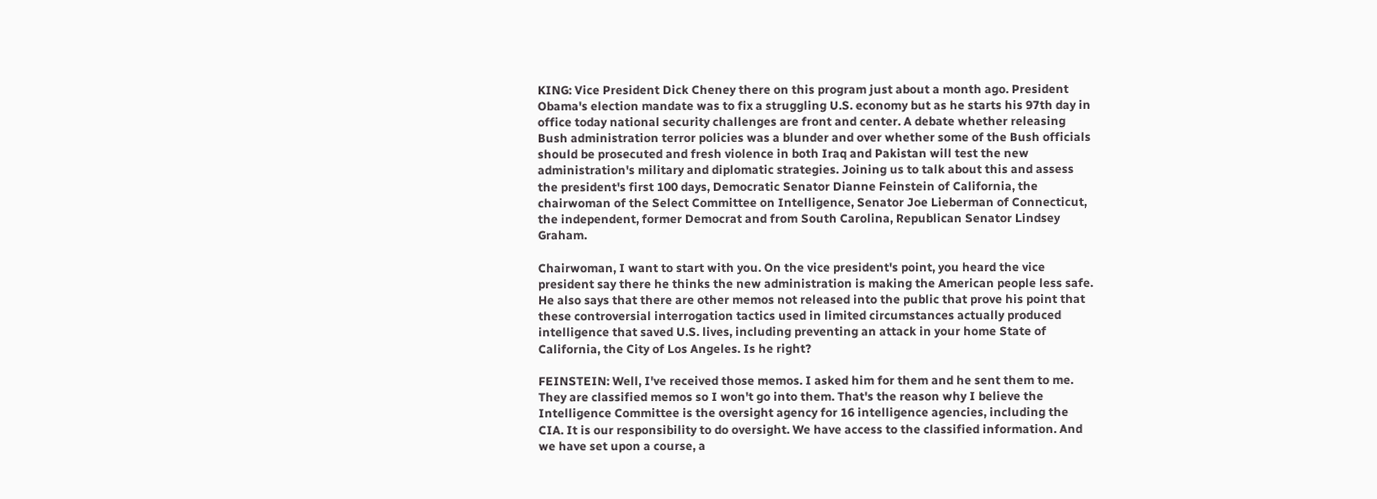KING: Vice President Dick Cheney there on this program just about a month ago. President Obama's election mandate was to fix a struggling U.S. economy but as he starts his 97th day in office today national security challenges are front and center. A debate whether releasing Bush administration terror policies was a blunder and over whether some of the Bush officials should be prosecuted and fresh violence in both Iraq and Pakistan will test the new administration's military and diplomatic strategies. Joining us to talk about this and assess the president's first 100 days, Democratic Senator Dianne Feinstein of California, the chairwoman of the Select Committee on Intelligence, Senator Joe Lieberman of Connecticut, the independent, former Democrat and from South Carolina, Republican Senator Lindsey Graham.

Chairwoman, I want to start with you. On the vice president's point, you heard the vice president say there he thinks the new administration is making the American people less safe. He also says that there are other memos not released into the public that prove his point that these controversial interrogation tactics used in limited circumstances actually produced intelligence that saved U.S. lives, including preventing an attack in your home State of California, the City of Los Angeles. Is he right?

FEINSTEIN: Well, I've received those memos. I asked him for them and he sent them to me. They are classified memos so I won't go into them. That's the reason why I believe the Intelligence Committee is the oversight agency for 16 intelligence agencies, including the CIA. It is our responsibility to do oversight. We have access to the classified information. And we have set upon a course, a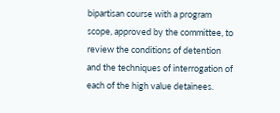bipartisan course with a program scope, approved by the committee, to review the conditions of detention and the techniques of interrogation of each of the high value detainees.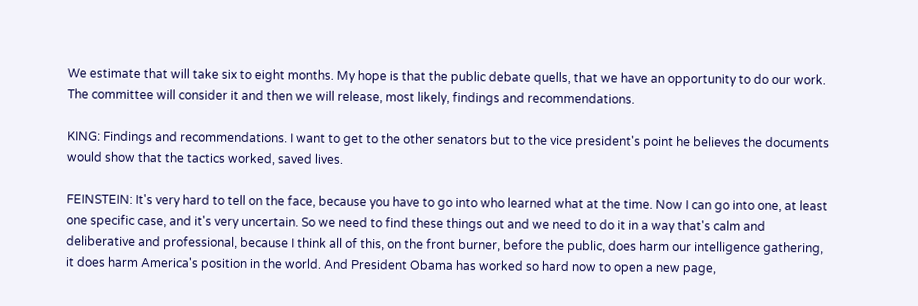We estimate that will take six to eight months. My hope is that the public debate quells, that we have an opportunity to do our work. The committee will consider it and then we will release, most likely, findings and recommendations.

KING: Findings and recommendations. I want to get to the other senators but to the vice president's point he believes the documents would show that the tactics worked, saved lives.

FEINSTEIN: It's very hard to tell on the face, because you have to go into who learned what at the time. Now I can go into one, at least one specific case, and it's very uncertain. So we need to find these things out and we need to do it in a way that's calm and deliberative and professional, because I think all of this, on the front burner, before the public, does harm our intelligence gathering, it does harm America's position in the world. And President Obama has worked so hard now to open a new page,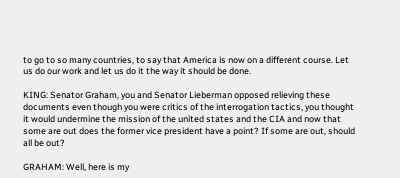to go to so many countries, to say that America is now on a different course. Let us do our work and let us do it the way it should be done.

KING: Senator Graham, you and Senator Lieberman opposed relieving these documents even though you were critics of the interrogation tactics, you thought it would undermine the mission of the united states and the CIA and now that some are out does the former vice president have a point? If some are out, should all be out?

GRAHAM: Well, here is my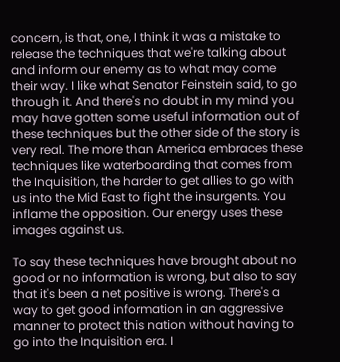concern, is that, one, I think it was a mistake to release the techniques that we're talking about and inform our enemy as to what may come their way. I like what Senator Feinstein said, to go through it. And there's no doubt in my mind you may have gotten some useful information out of these techniques but the other side of the story is very real. The more than America embraces these techniques like waterboarding that comes from the Inquisition, the harder to get allies to go with us into the Mid East to fight the insurgents. You inflame the opposition. Our energy uses these images against us.

To say these techniques have brought about no good or no information is wrong, but also to say that it's been a net positive is wrong. There's a way to get good information in an aggressive manner to protect this nation without having to go into the Inquisition era. I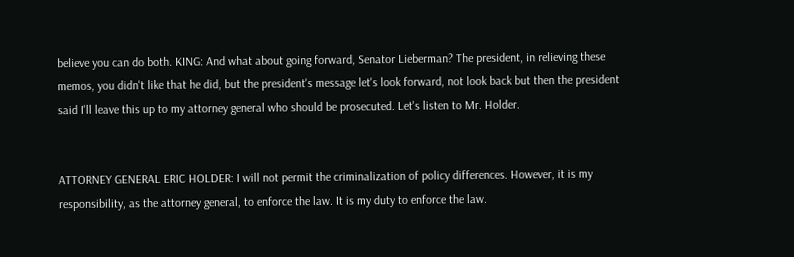believe you can do both. KING: And what about going forward, Senator Lieberman? The president, in relieving these memos, you didn't like that he did, but the president's message let's look forward, not look back but then the president said I'll leave this up to my attorney general who should be prosecuted. Let's listen to Mr. Holder.


ATTORNEY GENERAL ERIC HOLDER: I will not permit the criminalization of policy differences. However, it is my responsibility, as the attorney general, to enforce the law. It is my duty to enforce the law.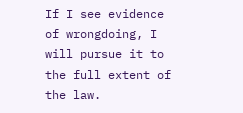If I see evidence of wrongdoing, I will pursue it to the full extent of the law.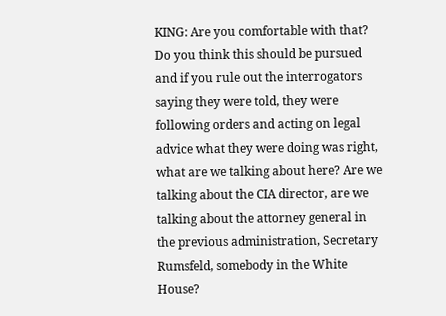KING: Are you comfortable with that? Do you think this should be pursued and if you rule out the interrogators saying they were told, they were following orders and acting on legal advice what they were doing was right, what are we talking about here? Are we talking about the CIA director, are we talking about the attorney general in the previous administration, Secretary Rumsfeld, somebody in the White House?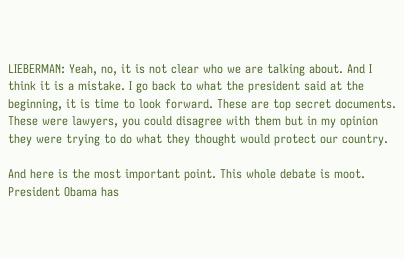LIEBERMAN: Yeah, no, it is not clear who we are talking about. And I think it is a mistake. I go back to what the president said at the beginning, it is time to look forward. These are top secret documents. These were lawyers, you could disagree with them but in my opinion they were trying to do what they thought would protect our country.

And here is the most important point. This whole debate is moot. President Obama has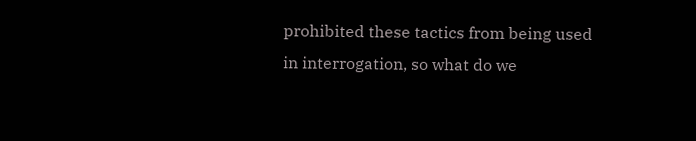prohibited these tactics from being used in interrogation, so what do we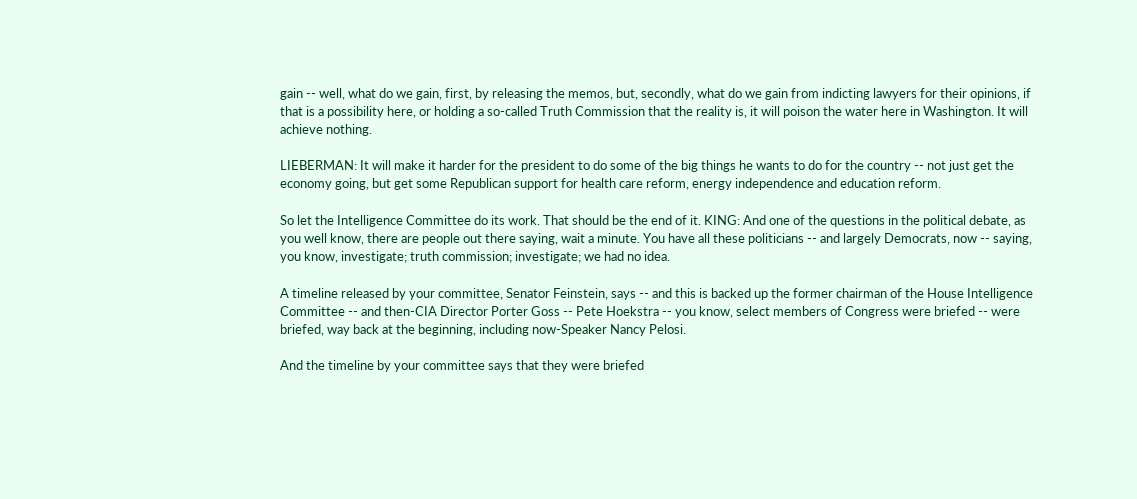gain -- well, what do we gain, first, by releasing the memos, but, secondly, what do we gain from indicting lawyers for their opinions, if that is a possibility here, or holding a so-called Truth Commission that the reality is, it will poison the water here in Washington. It will achieve nothing.

LIEBERMAN: It will make it harder for the president to do some of the big things he wants to do for the country -- not just get the economy going, but get some Republican support for health care reform, energy independence and education reform.

So let the Intelligence Committee do its work. That should be the end of it. KING: And one of the questions in the political debate, as you well know, there are people out there saying, wait a minute. You have all these politicians -- and largely Democrats, now -- saying, you know, investigate; truth commission; investigate; we had no idea.

A timeline released by your committee, Senator Feinstein, says -- and this is backed up the former chairman of the House Intelligence Committee -- and then-CIA Director Porter Goss -- Pete Hoekstra -- you know, select members of Congress were briefed -- were briefed, way back at the beginning, including now-Speaker Nancy Pelosi.

And the timeline by your committee says that they were briefed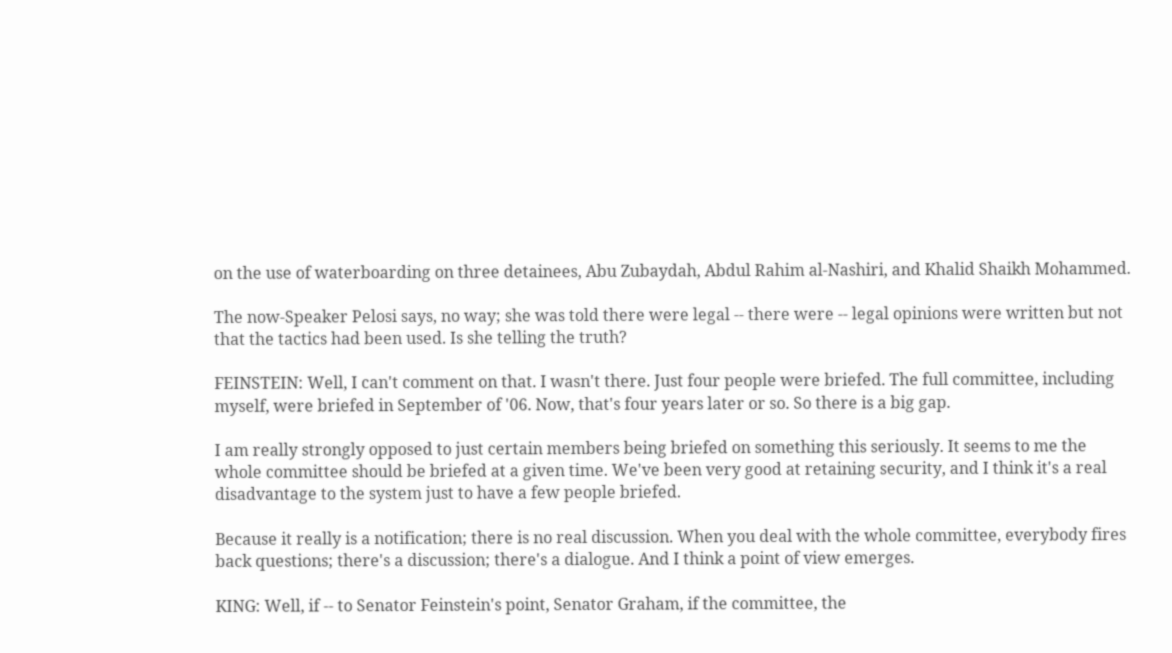on the use of waterboarding on three detainees, Abu Zubaydah, Abdul Rahim al-Nashiri, and Khalid Shaikh Mohammed.

The now-Speaker Pelosi says, no way; she was told there were legal -- there were -- legal opinions were written but not that the tactics had been used. Is she telling the truth?

FEINSTEIN: Well, I can't comment on that. I wasn't there. Just four people were briefed. The full committee, including myself, were briefed in September of '06. Now, that's four years later or so. So there is a big gap.

I am really strongly opposed to just certain members being briefed on something this seriously. It seems to me the whole committee should be briefed at a given time. We've been very good at retaining security, and I think it's a real disadvantage to the system just to have a few people briefed.

Because it really is a notification; there is no real discussion. When you deal with the whole committee, everybody fires back questions; there's a discussion; there's a dialogue. And I think a point of view emerges.

KING: Well, if -- to Senator Feinstein's point, Senator Graham, if the committee, the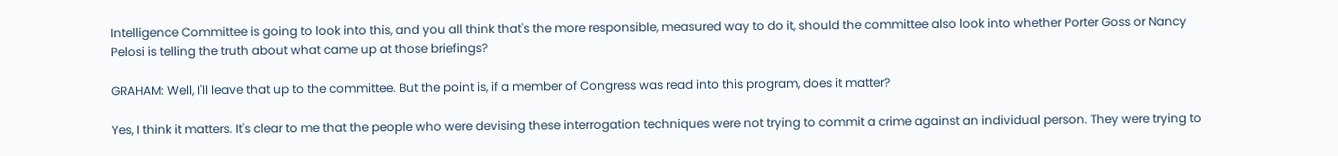Intelligence Committee is going to look into this, and you all think that's the more responsible, measured way to do it, should the committee also look into whether Porter Goss or Nancy Pelosi is telling the truth about what came up at those briefings?

GRAHAM: Well, I'll leave that up to the committee. But the point is, if a member of Congress was read into this program, does it matter?

Yes, I think it matters. It's clear to me that the people who were devising these interrogation techniques were not trying to commit a crime against an individual person. They were trying to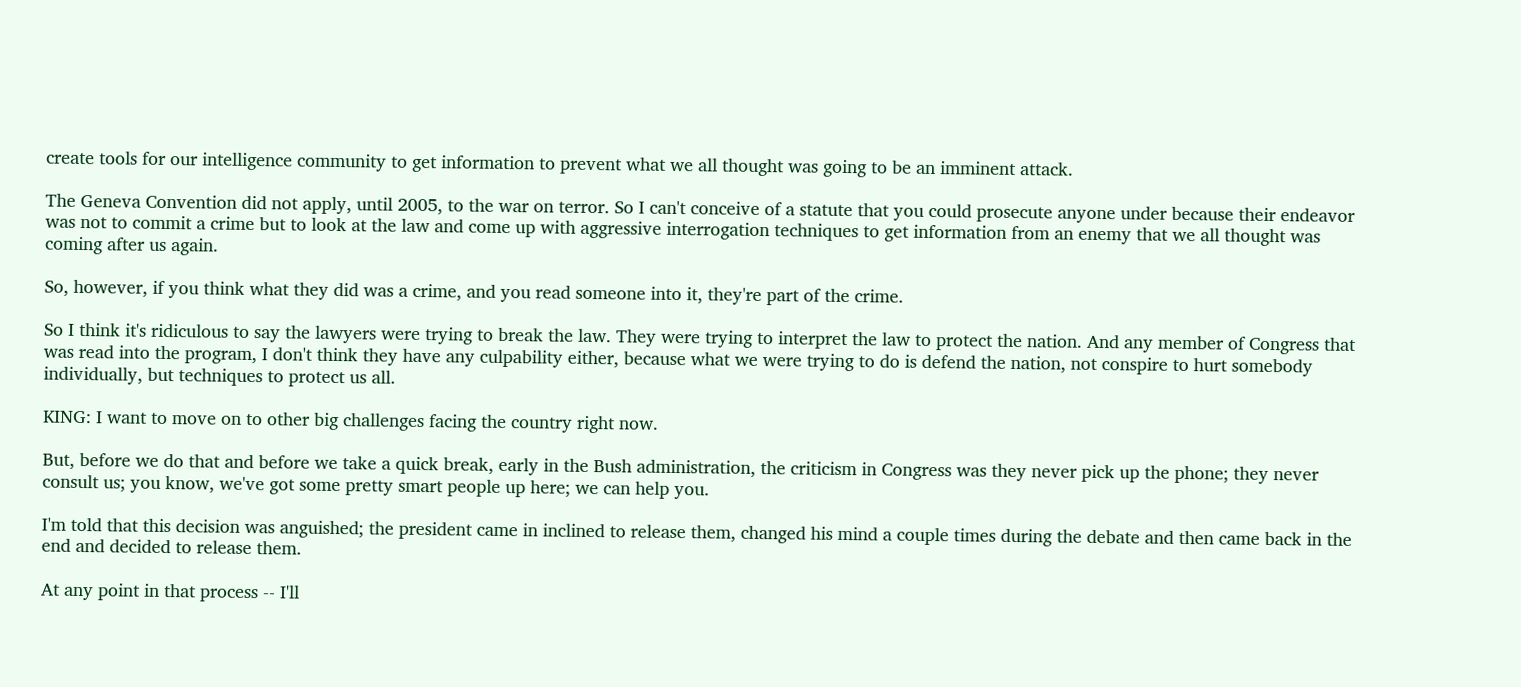create tools for our intelligence community to get information to prevent what we all thought was going to be an imminent attack.

The Geneva Convention did not apply, until 2005, to the war on terror. So I can't conceive of a statute that you could prosecute anyone under because their endeavor was not to commit a crime but to look at the law and come up with aggressive interrogation techniques to get information from an enemy that we all thought was coming after us again.

So, however, if you think what they did was a crime, and you read someone into it, they're part of the crime.

So I think it's ridiculous to say the lawyers were trying to break the law. They were trying to interpret the law to protect the nation. And any member of Congress that was read into the program, I don't think they have any culpability either, because what we were trying to do is defend the nation, not conspire to hurt somebody individually, but techniques to protect us all.

KING: I want to move on to other big challenges facing the country right now.

But, before we do that and before we take a quick break, early in the Bush administration, the criticism in Congress was they never pick up the phone; they never consult us; you know, we've got some pretty smart people up here; we can help you.

I'm told that this decision was anguished; the president came in inclined to release them, changed his mind a couple times during the debate and then came back in the end and decided to release them.

At any point in that process -- I'll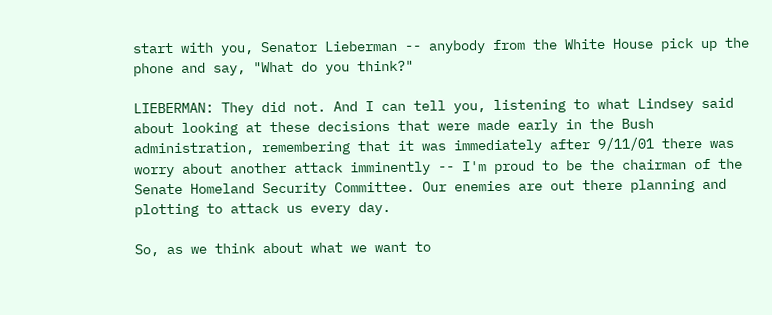start with you, Senator Lieberman -- anybody from the White House pick up the phone and say, "What do you think?"

LIEBERMAN: They did not. And I can tell you, listening to what Lindsey said about looking at these decisions that were made early in the Bush administration, remembering that it was immediately after 9/11/01 there was worry about another attack imminently -- I'm proud to be the chairman of the Senate Homeland Security Committee. Our enemies are out there planning and plotting to attack us every day.

So, as we think about what we want to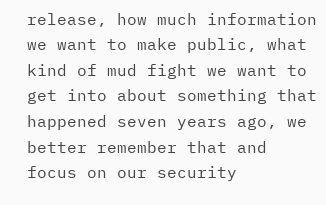release, how much information we want to make public, what kind of mud fight we want to get into about something that happened seven years ago, we better remember that and focus on our security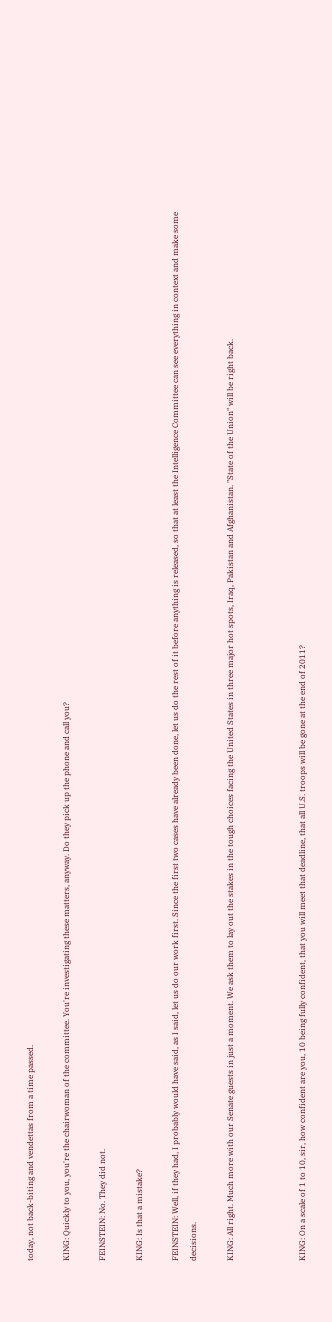today, not back-biting and vendettas from a time passed.

KING: Quickly to you, you're the chairwoman of the committee. You're investigating these matters, anyway. Do they pick up the phone and call you?

FEINSTEIN: No. They did not.

KING: Is that a mistake?

FEINSTEIN: Well, if they had, I probably would have said, as I said, let us do our work first. Since the first two cases have already been done, let us do the rest of it before anything is released, so that at least the Intelligence Committee can see everything in context and make some decisions.

KING: All right. Much more with our Senate guests in just a moment. We ask them to lay out the stakes in the tough choices facing the United States in three major hot spots, Iraq, Pakistan and Afghanistan. "State of the Union" will be right back.



KING: On a scale of 1 to 10, sir, how confident are you, 10 being fully confident, that you will meet that deadline, that all U.S. troops will be gone at the end of 2011?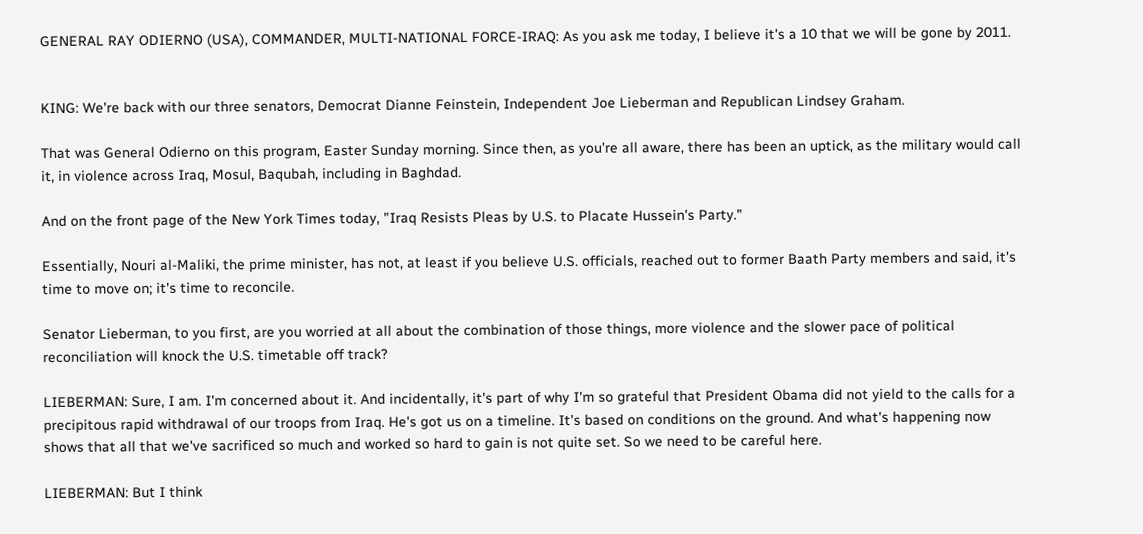GENERAL RAY ODIERNO (USA), COMMANDER, MULTI-NATIONAL FORCE-IRAQ: As you ask me today, I believe it's a 10 that we will be gone by 2011.


KING: We're back with our three senators, Democrat Dianne Feinstein, Independent Joe Lieberman and Republican Lindsey Graham.

That was General Odierno on this program, Easter Sunday morning. Since then, as you're all aware, there has been an uptick, as the military would call it, in violence across Iraq, Mosul, Baqubah, including in Baghdad.

And on the front page of the New York Times today, "Iraq Resists Pleas by U.S. to Placate Hussein's Party."

Essentially, Nouri al-Maliki, the prime minister, has not, at least if you believe U.S. officials, reached out to former Baath Party members and said, it's time to move on; it's time to reconcile.

Senator Lieberman, to you first, are you worried at all about the combination of those things, more violence and the slower pace of political reconciliation will knock the U.S. timetable off track?

LIEBERMAN: Sure, I am. I'm concerned about it. And incidentally, it's part of why I'm so grateful that President Obama did not yield to the calls for a precipitous rapid withdrawal of our troops from Iraq. He's got us on a timeline. It's based on conditions on the ground. And what's happening now shows that all that we've sacrificed so much and worked so hard to gain is not quite set. So we need to be careful here.

LIEBERMAN: But I think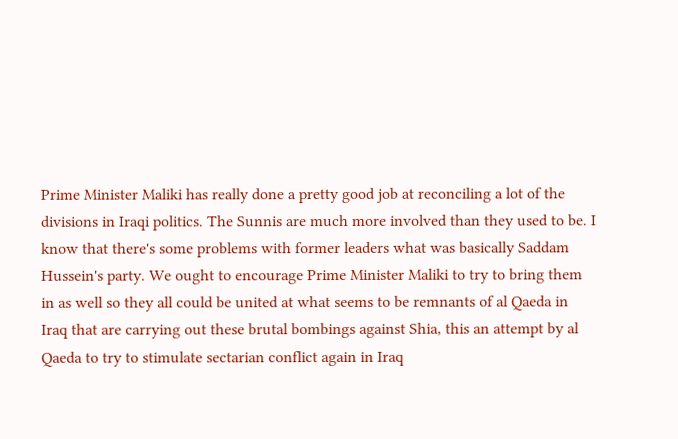Prime Minister Maliki has really done a pretty good job at reconciling a lot of the divisions in Iraqi politics. The Sunnis are much more involved than they used to be. I know that there's some problems with former leaders what was basically Saddam Hussein's party. We ought to encourage Prime Minister Maliki to try to bring them in as well so they all could be united at what seems to be remnants of al Qaeda in Iraq that are carrying out these brutal bombings against Shia, this an attempt by al Qaeda to try to stimulate sectarian conflict again in Iraq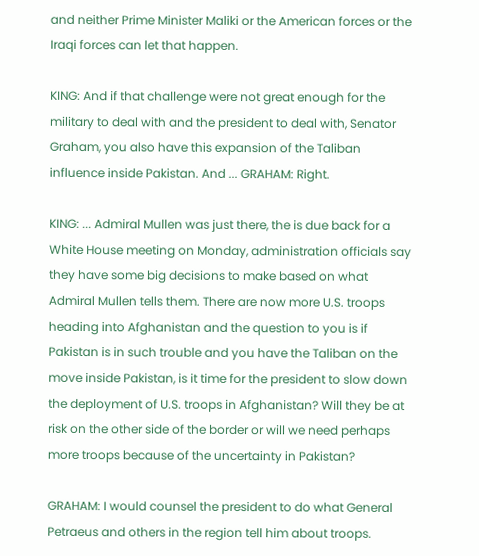and neither Prime Minister Maliki or the American forces or the Iraqi forces can let that happen.

KING: And if that challenge were not great enough for the military to deal with and the president to deal with, Senator Graham, you also have this expansion of the Taliban influence inside Pakistan. And ... GRAHAM: Right.

KING: ... Admiral Mullen was just there, the is due back for a White House meeting on Monday, administration officials say they have some big decisions to make based on what Admiral Mullen tells them. There are now more U.S. troops heading into Afghanistan and the question to you is if Pakistan is in such trouble and you have the Taliban on the move inside Pakistan, is it time for the president to slow down the deployment of U.S. troops in Afghanistan? Will they be at risk on the other side of the border or will we need perhaps more troops because of the uncertainty in Pakistan?

GRAHAM: I would counsel the president to do what General Petraeus and others in the region tell him about troops.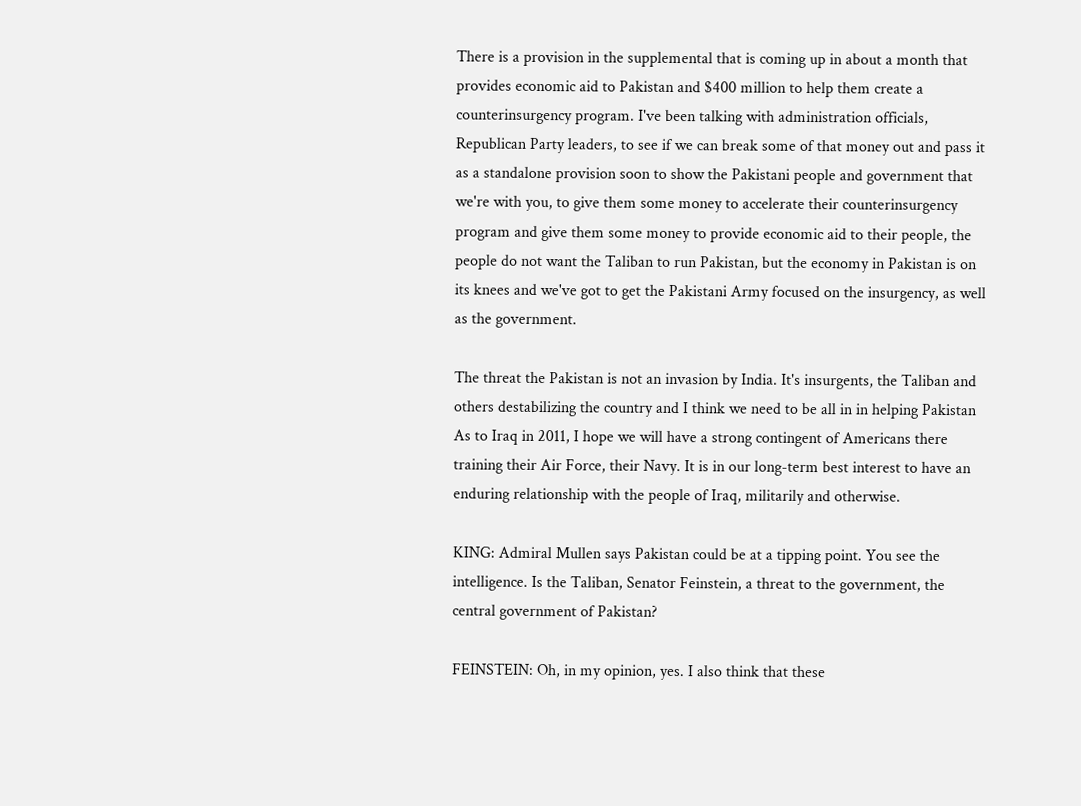There is a provision in the supplemental that is coming up in about a month that provides economic aid to Pakistan and $400 million to help them create a counterinsurgency program. I've been talking with administration officials, Republican Party leaders, to see if we can break some of that money out and pass it as a standalone provision soon to show the Pakistani people and government that we're with you, to give them some money to accelerate their counterinsurgency program and give them some money to provide economic aid to their people, the people do not want the Taliban to run Pakistan, but the economy in Pakistan is on its knees and we've got to get the Pakistani Army focused on the insurgency, as well as the government.

The threat the Pakistan is not an invasion by India. It's insurgents, the Taliban and others destabilizing the country and I think we need to be all in in helping Pakistan As to Iraq in 2011, I hope we will have a strong contingent of Americans there training their Air Force, their Navy. It is in our long-term best interest to have an enduring relationship with the people of Iraq, militarily and otherwise.

KING: Admiral Mullen says Pakistan could be at a tipping point. You see the intelligence. Is the Taliban, Senator Feinstein, a threat to the government, the central government of Pakistan?

FEINSTEIN: Oh, in my opinion, yes. I also think that these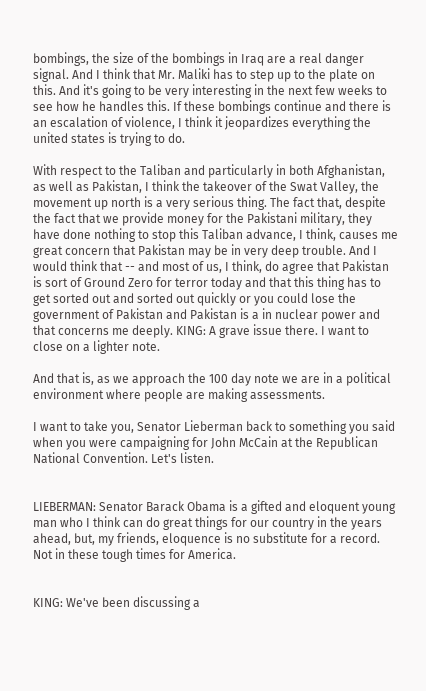bombings, the size of the bombings in Iraq are a real danger signal. And I think that Mr. Maliki has to step up to the plate on this. And it's going to be very interesting in the next few weeks to see how he handles this. If these bombings continue and there is an escalation of violence, I think it jeopardizes everything the united states is trying to do.

With respect to the Taliban and particularly in both Afghanistan, as well as Pakistan, I think the takeover of the Swat Valley, the movement up north is a very serious thing. The fact that, despite the fact that we provide money for the Pakistani military, they have done nothing to stop this Taliban advance, I think, causes me great concern that Pakistan may be in very deep trouble. And I would think that -- and most of us, I think, do agree that Pakistan is sort of Ground Zero for terror today and that this thing has to get sorted out and sorted out quickly or you could lose the government of Pakistan and Pakistan is a in nuclear power and that concerns me deeply. KING: A grave issue there. I want to close on a lighter note.

And that is, as we approach the 100 day note we are in a political environment where people are making assessments.

I want to take you, Senator Lieberman back to something you said when you were campaigning for John McCain at the Republican National Convention. Let's listen.


LIEBERMAN: Senator Barack Obama is a gifted and eloquent young man who I think can do great things for our country in the years ahead, but, my friends, eloquence is no substitute for a record. Not in these tough times for America.


KING: We've been discussing a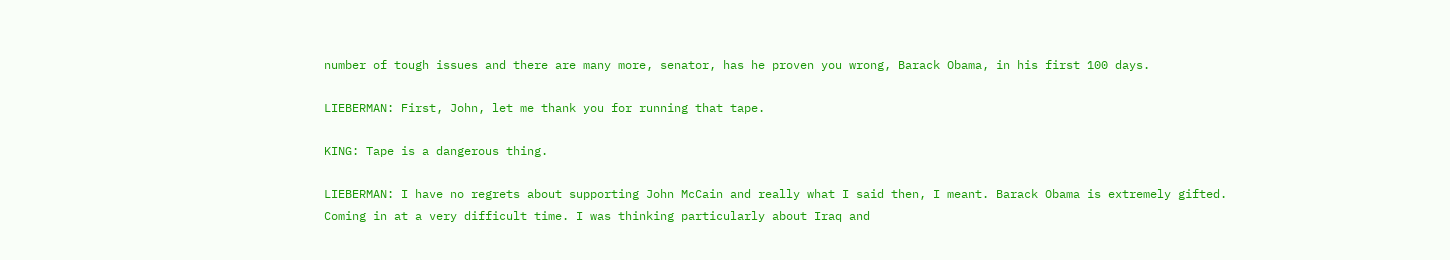number of tough issues and there are many more, senator, has he proven you wrong, Barack Obama, in his first 100 days.

LIEBERMAN: First, John, let me thank you for running that tape.

KING: Tape is a dangerous thing.

LIEBERMAN: I have no regrets about supporting John McCain and really what I said then, I meant. Barack Obama is extremely gifted. Coming in at a very difficult time. I was thinking particularly about Iraq and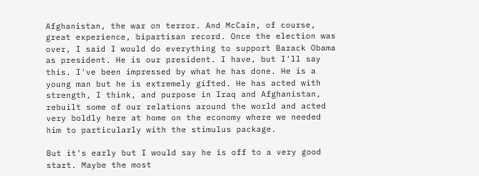Afghanistan, the war on terror. And McCain, of course, great experience, bipartisan record. Once the election was over, I said I would do everything to support Barack Obama as president. He is our president. I have, but I'll say this. I've been impressed by what he has done. He is a young man but he is extremely gifted. He has acted with strength, I think, and purpose in Iraq and Afghanistan, rebuilt some of our relations around the world and acted very boldly here at home on the economy where we needed him to particularly with the stimulus package.

But it's early but I would say he is off to a very good start. Maybe the most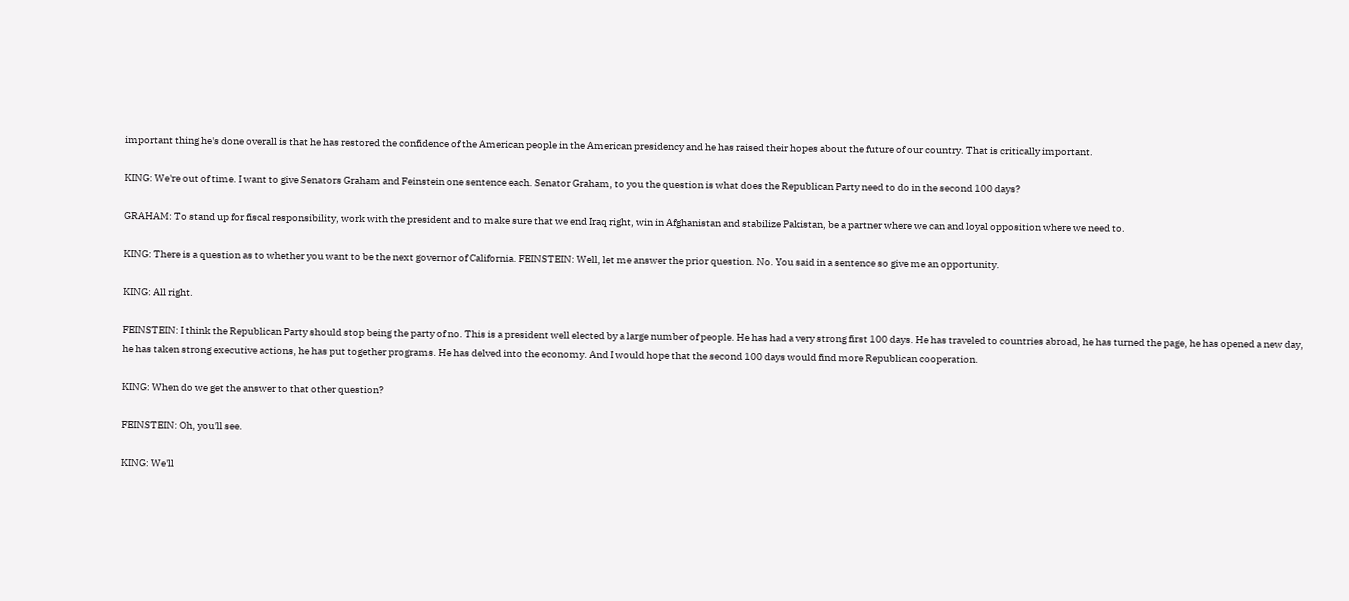important thing he's done overall is that he has restored the confidence of the American people in the American presidency and he has raised their hopes about the future of our country. That is critically important.

KING: We're out of time. I want to give Senators Graham and Feinstein one sentence each. Senator Graham, to you the question is what does the Republican Party need to do in the second 100 days?

GRAHAM: To stand up for fiscal responsibility, work with the president and to make sure that we end Iraq right, win in Afghanistan and stabilize Pakistan, be a partner where we can and loyal opposition where we need to.

KING: There is a question as to whether you want to be the next governor of California. FEINSTEIN: Well, let me answer the prior question. No. You said in a sentence so give me an opportunity.

KING: All right.

FEINSTEIN: I think the Republican Party should stop being the party of no. This is a president well elected by a large number of people. He has had a very strong first 100 days. He has traveled to countries abroad, he has turned the page, he has opened a new day, he has taken strong executive actions, he has put together programs. He has delved into the economy. And I would hope that the second 100 days would find more Republican cooperation.

KING: When do we get the answer to that other question?

FEINSTEIN: Oh, you'll see.

KING: We'll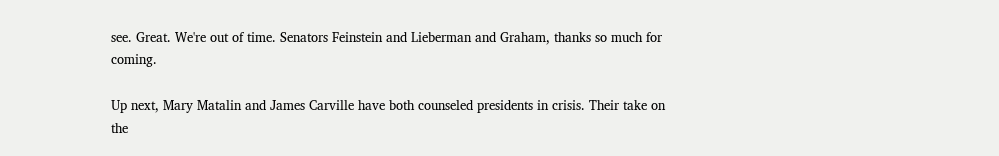see. Great. We're out of time. Senators Feinstein and Lieberman and Graham, thanks so much for coming.

Up next, Mary Matalin and James Carville have both counseled presidents in crisis. Their take on the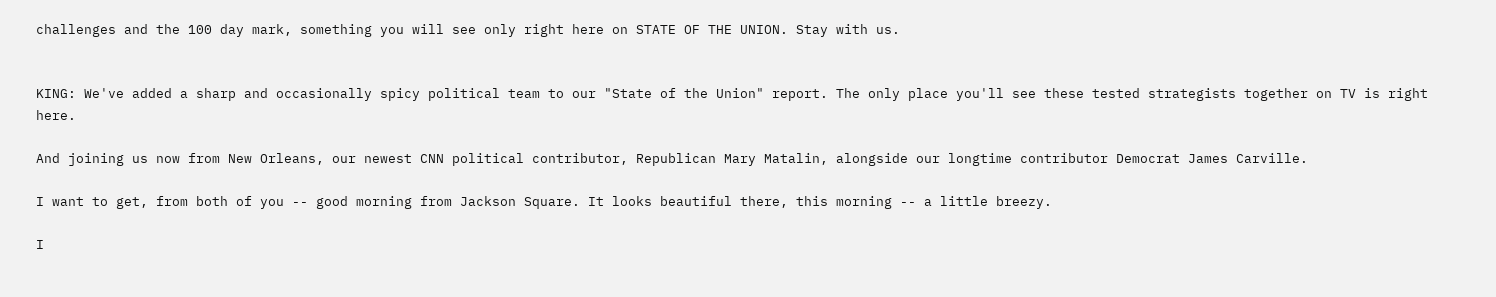challenges and the 100 day mark, something you will see only right here on STATE OF THE UNION. Stay with us.


KING: We've added a sharp and occasionally spicy political team to our "State of the Union" report. The only place you'll see these tested strategists together on TV is right here.

And joining us now from New Orleans, our newest CNN political contributor, Republican Mary Matalin, alongside our longtime contributor Democrat James Carville.

I want to get, from both of you -- good morning from Jackson Square. It looks beautiful there, this morning -- a little breezy.

I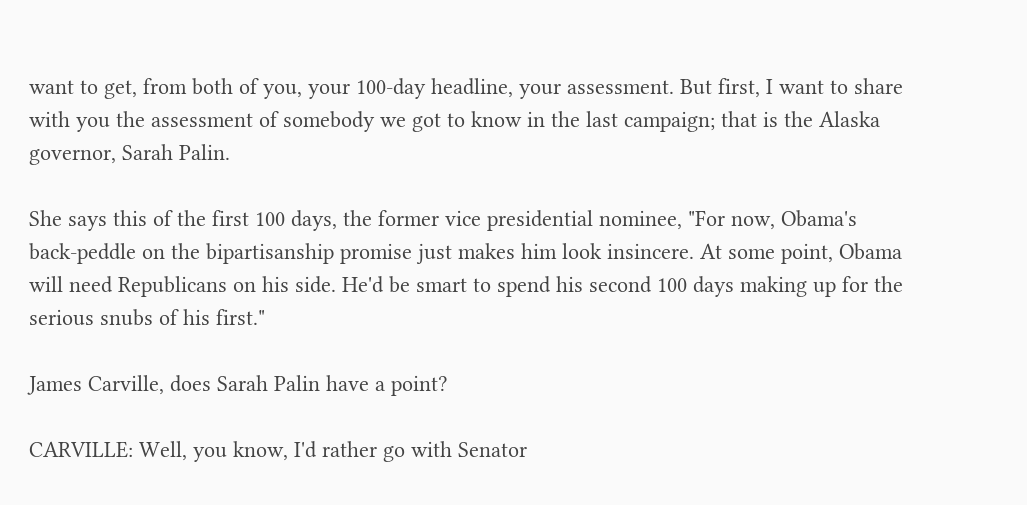want to get, from both of you, your 100-day headline, your assessment. But first, I want to share with you the assessment of somebody we got to know in the last campaign; that is the Alaska governor, Sarah Palin.

She says this of the first 100 days, the former vice presidential nominee, "For now, Obama's back-peddle on the bipartisanship promise just makes him look insincere. At some point, Obama will need Republicans on his side. He'd be smart to spend his second 100 days making up for the serious snubs of his first."

James Carville, does Sarah Palin have a point?

CARVILLE: Well, you know, I'd rather go with Senator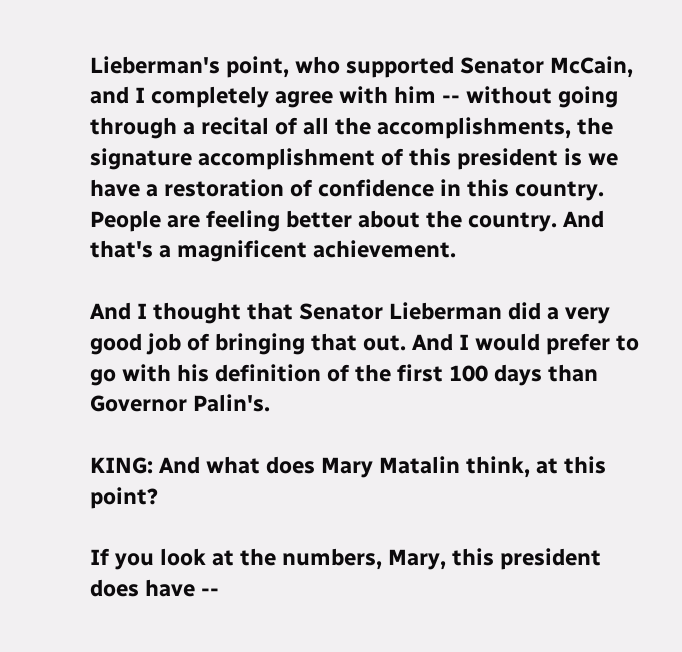Lieberman's point, who supported Senator McCain, and I completely agree with him -- without going through a recital of all the accomplishments, the signature accomplishment of this president is we have a restoration of confidence in this country. People are feeling better about the country. And that's a magnificent achievement.

And I thought that Senator Lieberman did a very good job of bringing that out. And I would prefer to go with his definition of the first 100 days than Governor Palin's.

KING: And what does Mary Matalin think, at this point?

If you look at the numbers, Mary, this president does have --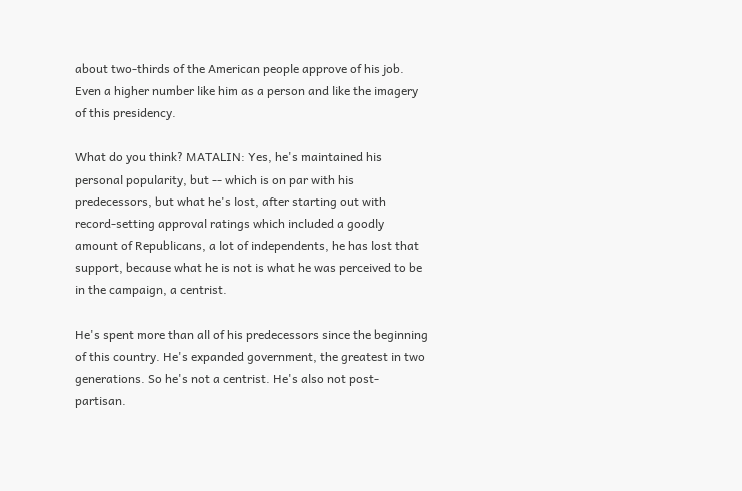about two-thirds of the American people approve of his job. Even a higher number like him as a person and like the imagery of this presidency.

What do you think? MATALIN: Yes, he's maintained his personal popularity, but -- which is on par with his predecessors, but what he's lost, after starting out with record-setting approval ratings which included a goodly amount of Republicans, a lot of independents, he has lost that support, because what he is not is what he was perceived to be in the campaign, a centrist.

He's spent more than all of his predecessors since the beginning of this country. He's expanded government, the greatest in two generations. So he's not a centrist. He's also not post-partisan.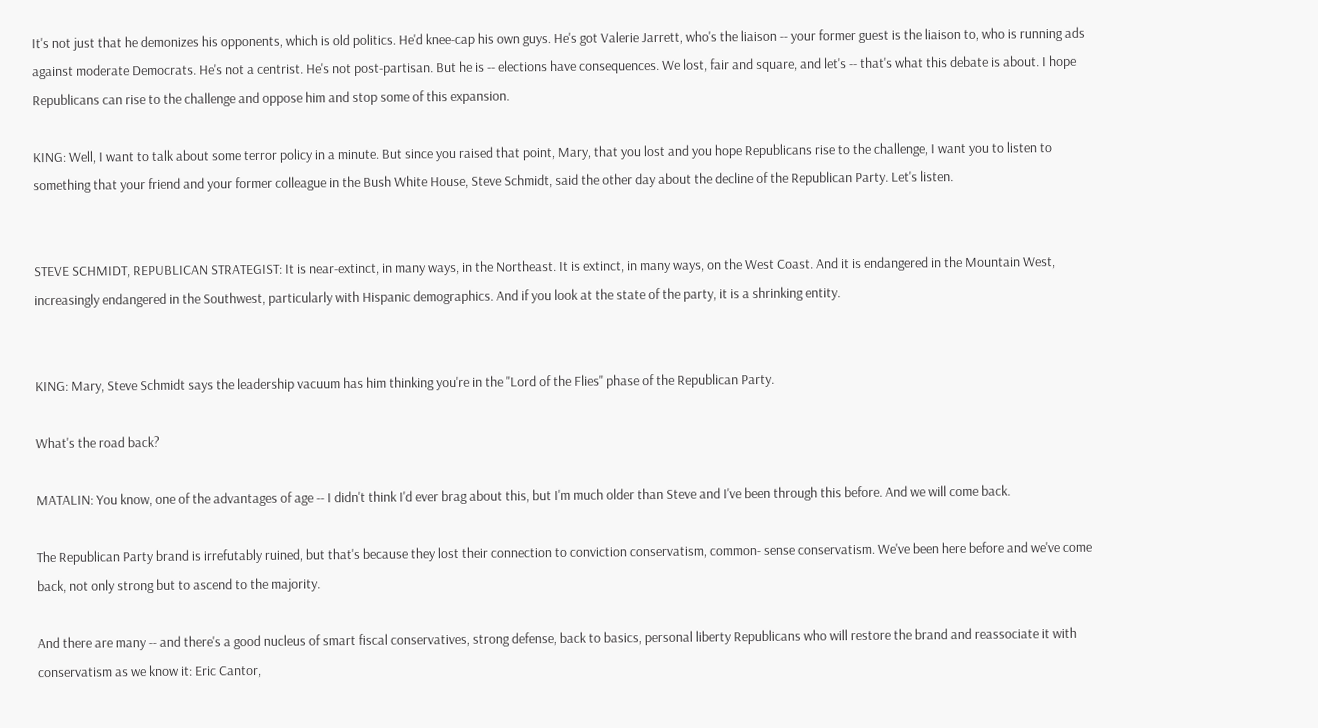It's not just that he demonizes his opponents, which is old politics. He'd knee-cap his own guys. He's got Valerie Jarrett, who's the liaison -- your former guest is the liaison to, who is running ads against moderate Democrats. He's not a centrist. He's not post-partisan. But he is -- elections have consequences. We lost, fair and square, and let's -- that's what this debate is about. I hope Republicans can rise to the challenge and oppose him and stop some of this expansion.

KING: Well, I want to talk about some terror policy in a minute. But since you raised that point, Mary, that you lost and you hope Republicans rise to the challenge, I want you to listen to something that your friend and your former colleague in the Bush White House, Steve Schmidt, said the other day about the decline of the Republican Party. Let's listen.


STEVE SCHMIDT, REPUBLICAN STRATEGIST: It is near-extinct, in many ways, in the Northeast. It is extinct, in many ways, on the West Coast. And it is endangered in the Mountain West, increasingly endangered in the Southwest, particularly with Hispanic demographics. And if you look at the state of the party, it is a shrinking entity.


KING: Mary, Steve Schmidt says the leadership vacuum has him thinking you're in the "Lord of the Flies" phase of the Republican Party.

What's the road back?

MATALIN: You know, one of the advantages of age -- I didn't think I'd ever brag about this, but I'm much older than Steve and I've been through this before. And we will come back.

The Republican Party brand is irrefutably ruined, but that's because they lost their connection to conviction conservatism, common- sense conservatism. We've been here before and we've come back, not only strong but to ascend to the majority.

And there are many -- and there's a good nucleus of smart fiscal conservatives, strong defense, back to basics, personal liberty Republicans who will restore the brand and reassociate it with conservatism as we know it: Eric Cantor,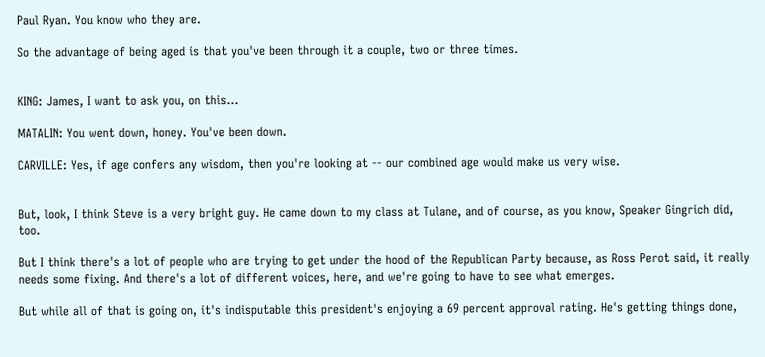Paul Ryan. You know who they are.

So the advantage of being aged is that you've been through it a couple, two or three times.


KING: James, I want to ask you, on this...

MATALIN: You went down, honey. You've been down.

CARVILLE: Yes, if age confers any wisdom, then you're looking at -- our combined age would make us very wise.


But, look, I think Steve is a very bright guy. He came down to my class at Tulane, and of course, as you know, Speaker Gingrich did, too.

But I think there's a lot of people who are trying to get under the hood of the Republican Party because, as Ross Perot said, it really needs some fixing. And there's a lot of different voices, here, and we're going to have to see what emerges.

But while all of that is going on, it's indisputable this president's enjoying a 69 percent approval rating. He's getting things done,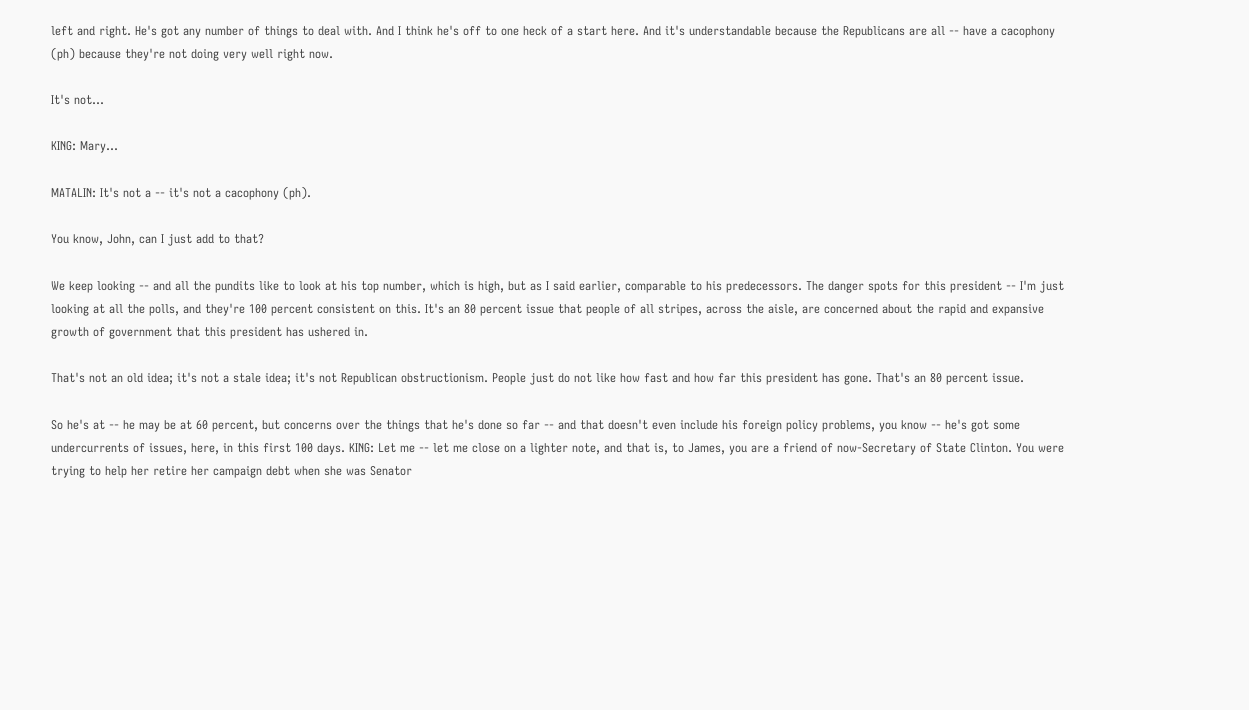left and right. He's got any number of things to deal with. And I think he's off to one heck of a start here. And it's understandable because the Republicans are all -- have a cacophony (ph) because they're not doing very well right now.

It's not...

KING: Mary...

MATALIN: It's not a -- it's not a cacophony (ph).

You know, John, can I just add to that?

We keep looking -- and all the pundits like to look at his top number, which is high, but as I said earlier, comparable to his predecessors. The danger spots for this president -- I'm just looking at all the polls, and they're 100 percent consistent on this. It's an 80 percent issue that people of all stripes, across the aisle, are concerned about the rapid and expansive growth of government that this president has ushered in.

That's not an old idea; it's not a stale idea; it's not Republican obstructionism. People just do not like how fast and how far this president has gone. That's an 80 percent issue.

So he's at -- he may be at 60 percent, but concerns over the things that he's done so far -- and that doesn't even include his foreign policy problems, you know -- he's got some undercurrents of issues, here, in this first 100 days. KING: Let me -- let me close on a lighter note, and that is, to James, you are a friend of now-Secretary of State Clinton. You were trying to help her retire her campaign debt when she was Senator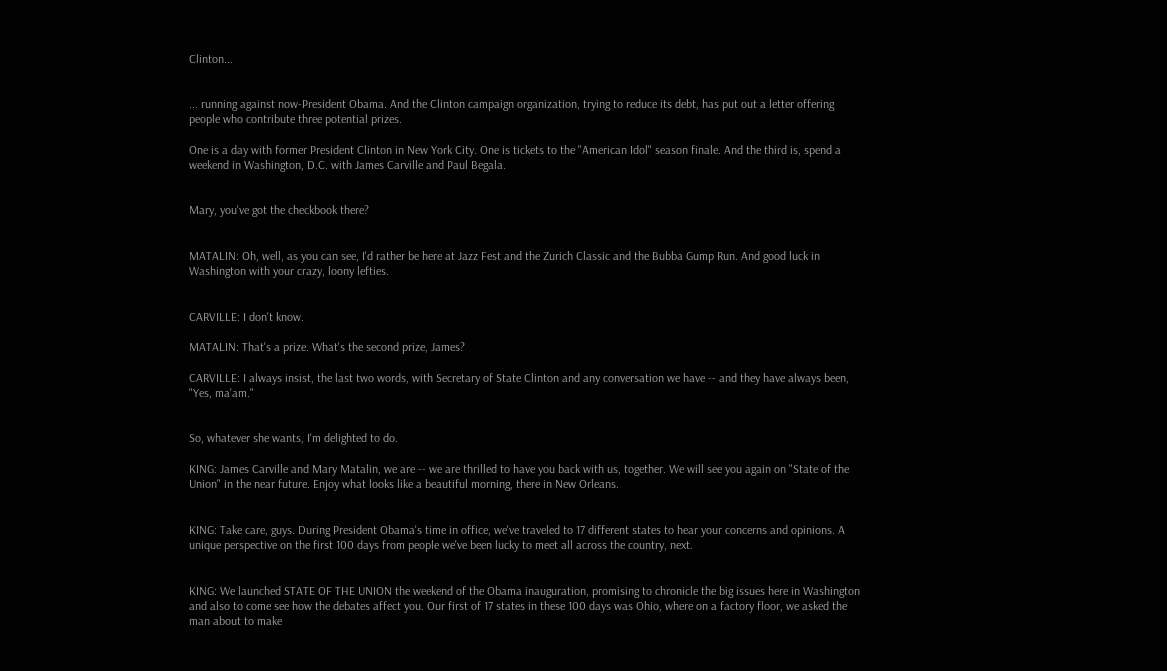Clinton...


... running against now-President Obama. And the Clinton campaign organization, trying to reduce its debt, has put out a letter offering people who contribute three potential prizes.

One is a day with former President Clinton in New York City. One is tickets to the "American Idol" season finale. And the third is, spend a weekend in Washington, D.C. with James Carville and Paul Begala.


Mary, you've got the checkbook there?


MATALIN: Oh, well, as you can see, I'd rather be here at Jazz Fest and the Zurich Classic and the Bubba Gump Run. And good luck in Washington with your crazy, loony lefties.


CARVILLE: I don't know.

MATALIN: That's a prize. What's the second prize, James?

CARVILLE: I always insist, the last two words, with Secretary of State Clinton and any conversation we have -- and they have always been, "Yes, ma'am."


So, whatever she wants, I'm delighted to do.

KING: James Carville and Mary Matalin, we are -- we are thrilled to have you back with us, together. We will see you again on "State of the Union" in the near future. Enjoy what looks like a beautiful morning, there in New Orleans.


KING: Take care, guys. During President Obama's time in office, we've traveled to 17 different states to hear your concerns and opinions. A unique perspective on the first 100 days from people we've been lucky to meet all across the country, next.


KING: We launched STATE OF THE UNION the weekend of the Obama inauguration, promising to chronicle the big issues here in Washington and also to come see how the debates affect you. Our first of 17 states in these 100 days was Ohio, where on a factory floor, we asked the man about to make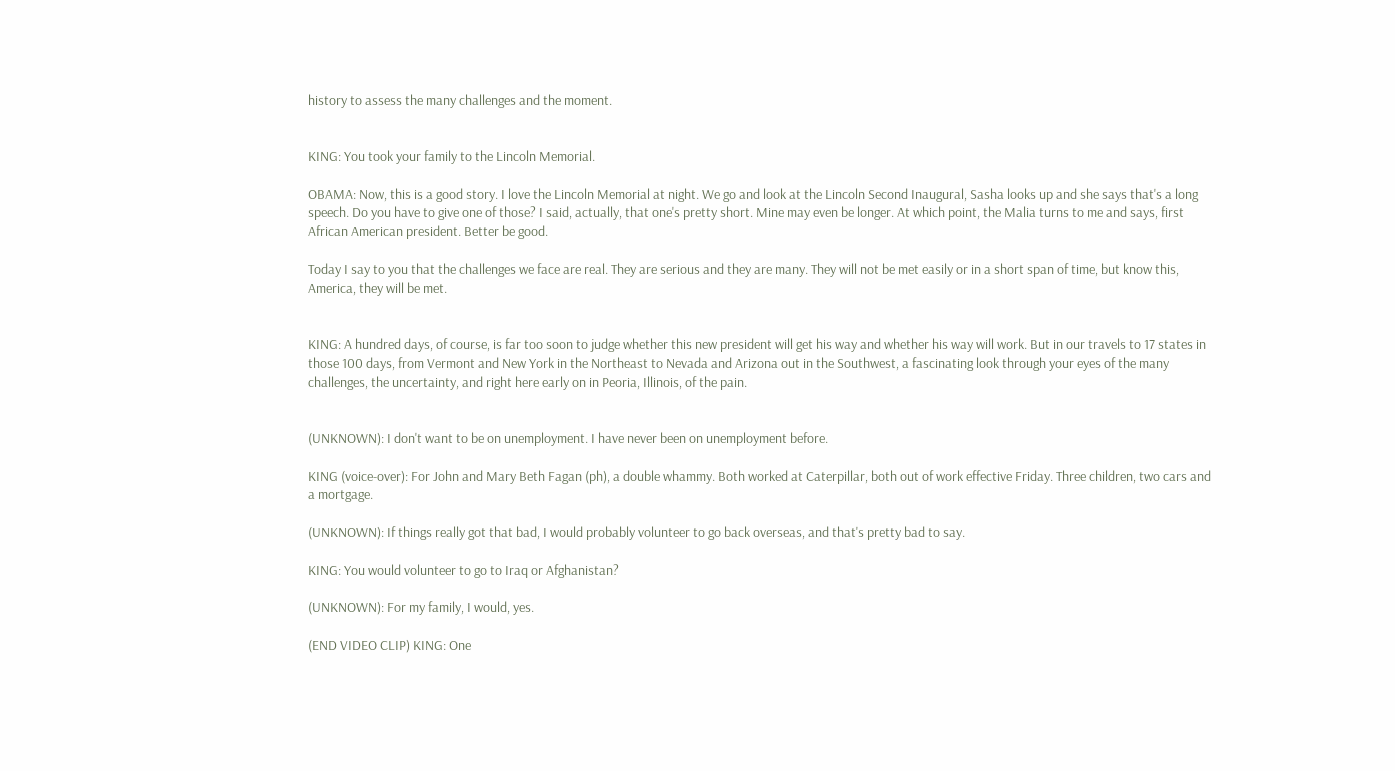history to assess the many challenges and the moment.


KING: You took your family to the Lincoln Memorial.

OBAMA: Now, this is a good story. I love the Lincoln Memorial at night. We go and look at the Lincoln Second Inaugural, Sasha looks up and she says that's a long speech. Do you have to give one of those? I said, actually, that one's pretty short. Mine may even be longer. At which point, the Malia turns to me and says, first African American president. Better be good.

Today I say to you that the challenges we face are real. They are serious and they are many. They will not be met easily or in a short span of time, but know this, America, they will be met.


KING: A hundred days, of course, is far too soon to judge whether this new president will get his way and whether his way will work. But in our travels to 17 states in those 100 days, from Vermont and New York in the Northeast to Nevada and Arizona out in the Southwest, a fascinating look through your eyes of the many challenges, the uncertainty, and right here early on in Peoria, Illinois, of the pain.


(UNKNOWN): I don't want to be on unemployment. I have never been on unemployment before.

KING (voice-over): For John and Mary Beth Fagan (ph), a double whammy. Both worked at Caterpillar, both out of work effective Friday. Three children, two cars and a mortgage.

(UNKNOWN): If things really got that bad, I would probably volunteer to go back overseas, and that's pretty bad to say.

KING: You would volunteer to go to Iraq or Afghanistan?

(UNKNOWN): For my family, I would, yes.

(END VIDEO CLIP) KING: One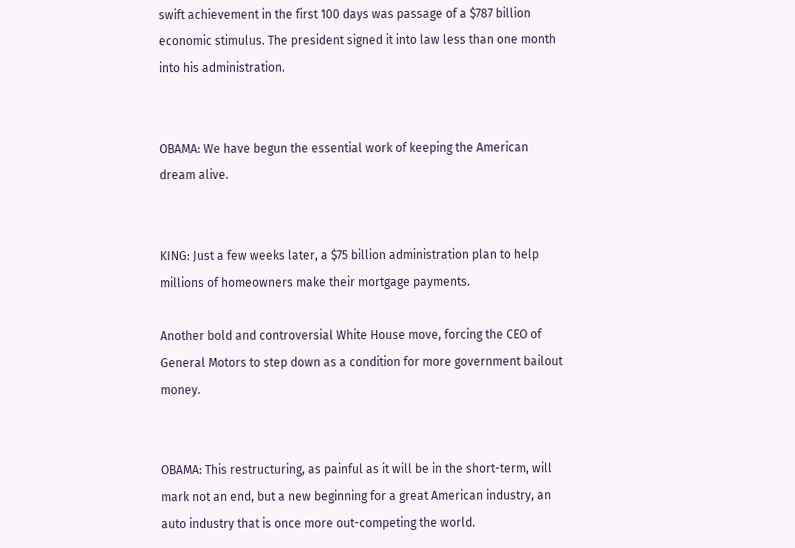swift achievement in the first 100 days was passage of a $787 billion economic stimulus. The president signed it into law less than one month into his administration.


OBAMA: We have begun the essential work of keeping the American dream alive.


KING: Just a few weeks later, a $75 billion administration plan to help millions of homeowners make their mortgage payments.

Another bold and controversial White House move, forcing the CEO of General Motors to step down as a condition for more government bailout money.


OBAMA: This restructuring, as painful as it will be in the short-term, will mark not an end, but a new beginning for a great American industry, an auto industry that is once more out-competing the world.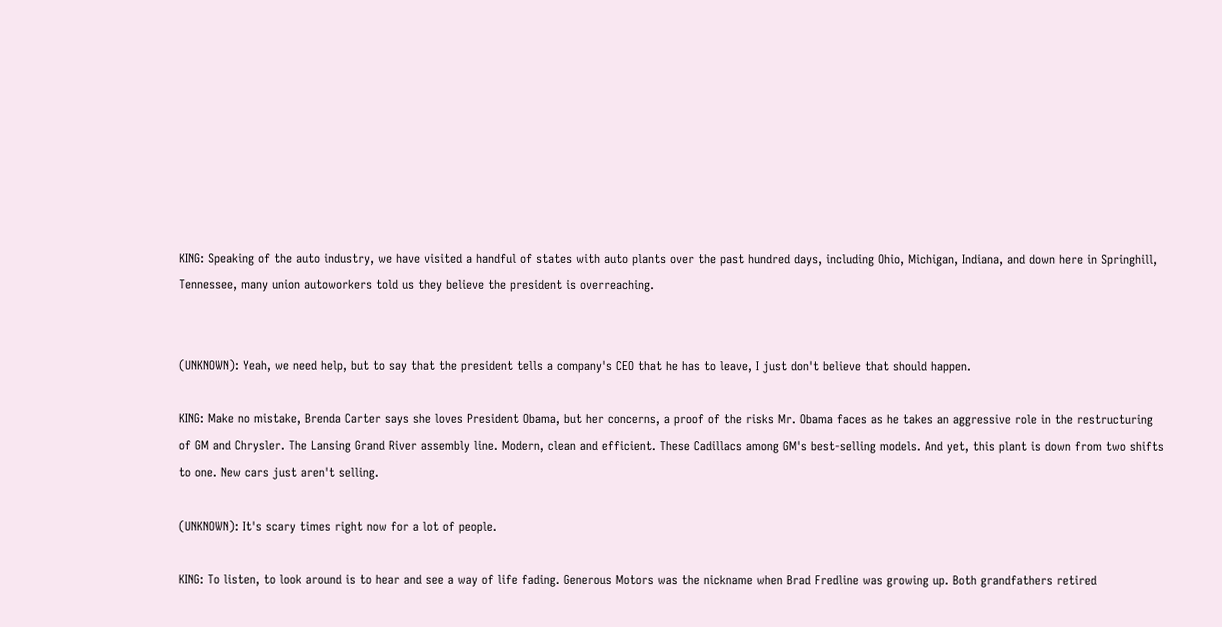KING: Speaking of the auto industry, we have visited a handful of states with auto plants over the past hundred days, including Ohio, Michigan, Indiana, and down here in Springhill, Tennessee, many union autoworkers told us they believe the president is overreaching.


(UNKNOWN): Yeah, we need help, but to say that the president tells a company's CEO that he has to leave, I just don't believe that should happen.

KING: Make no mistake, Brenda Carter says she loves President Obama, but her concerns, a proof of the risks Mr. Obama faces as he takes an aggressive role in the restructuring of GM and Chrysler. The Lansing Grand River assembly line. Modern, clean and efficient. These Cadillacs among GM's best-selling models. And yet, this plant is down from two shifts to one. New cars just aren't selling.

(UNKNOWN): It's scary times right now for a lot of people.

KING: To listen, to look around is to hear and see a way of life fading. Generous Motors was the nickname when Brad Fredline was growing up. Both grandfathers retired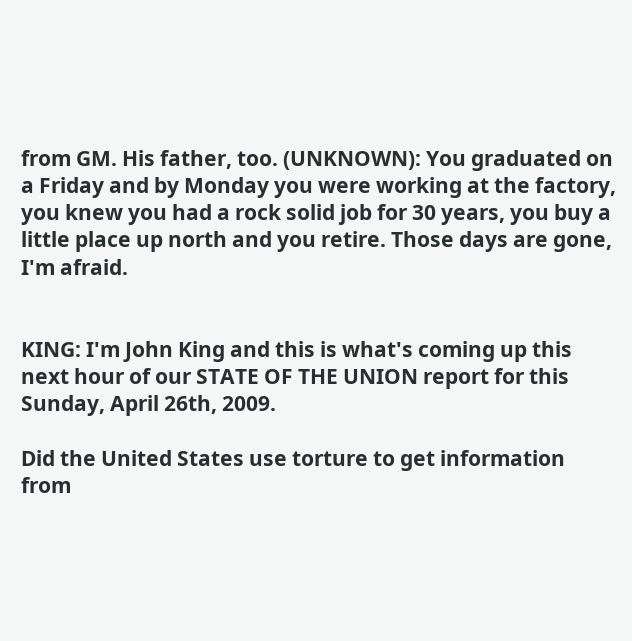from GM. His father, too. (UNKNOWN): You graduated on a Friday and by Monday you were working at the factory, you knew you had a rock solid job for 30 years, you buy a little place up north and you retire. Those days are gone, I'm afraid.


KING: I'm John King and this is what's coming up this next hour of our STATE OF THE UNION report for this Sunday, April 26th, 2009.

Did the United States use torture to get information from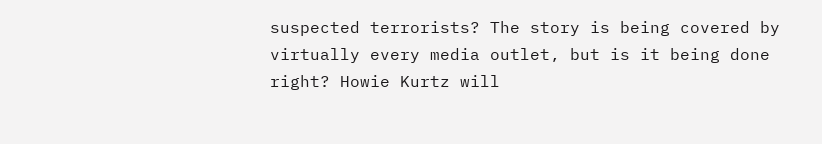suspected terrorists? The story is being covered by virtually every media outlet, but is it being done right? Howie Kurtz will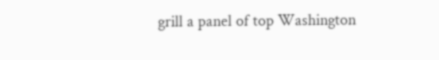grill a panel of top Washington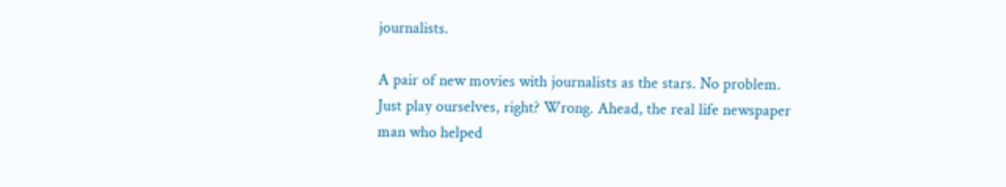journalists.

A pair of new movies with journalists as the stars. No problem. Just play ourselves, right? Wrong. Ahead, the real life newspaper man who helped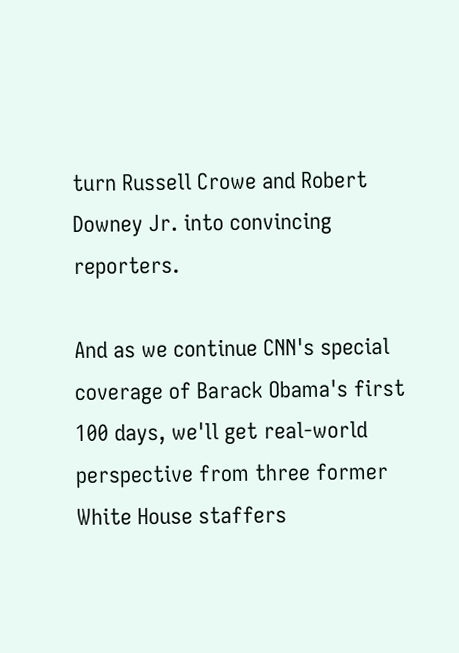turn Russell Crowe and Robert Downey Jr. into convincing reporters.

And as we continue CNN's special coverage of Barack Obama's first 100 days, we'll get real-world perspective from three former White House staffers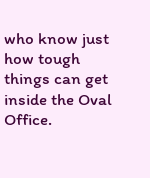who know just how tough things can get inside the Oval Office.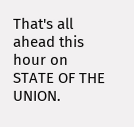That's all ahead this hour on STATE OF THE UNION.